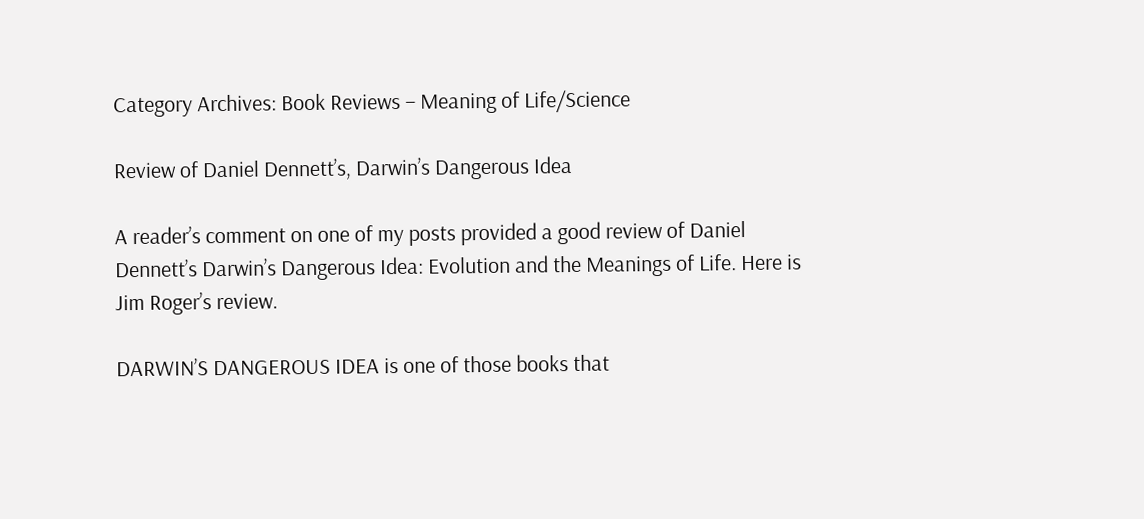Category Archives: Book Reviews – Meaning of Life/Science

Review of Daniel Dennett’s, Darwin’s Dangerous Idea

A reader’s comment on one of my posts provided a good review of Daniel Dennett’s Darwin’s Dangerous Idea: Evolution and the Meanings of Life. Here is Jim Roger’s review.

DARWIN’S DANGEROUS IDEA is one of those books that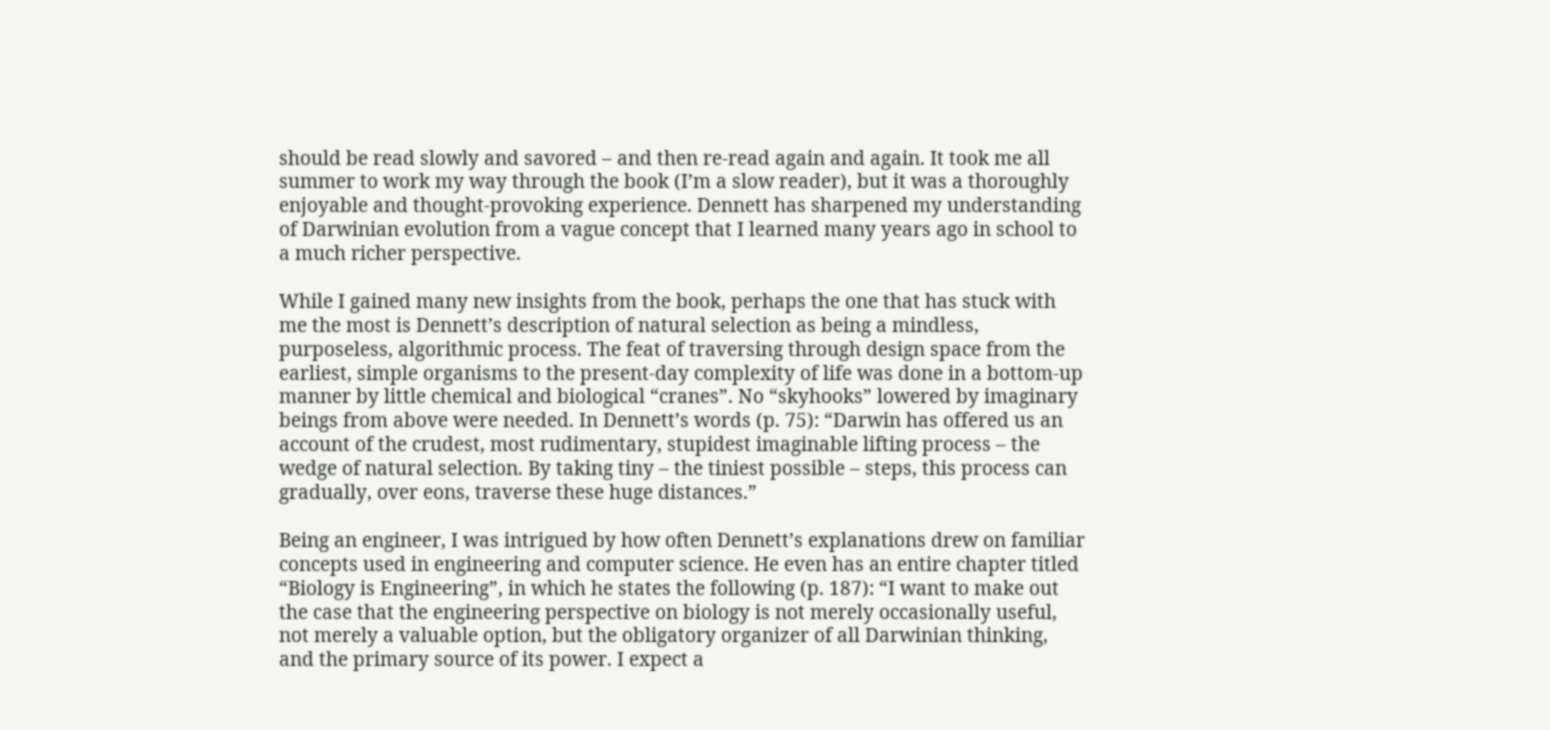should be read slowly and savored – and then re-read again and again. It took me all summer to work my way through the book (I’m a slow reader), but it was a thoroughly enjoyable and thought-provoking experience. Dennett has sharpened my understanding of Darwinian evolution from a vague concept that I learned many years ago in school to a much richer perspective.

While I gained many new insights from the book, perhaps the one that has stuck with me the most is Dennett’s description of natural selection as being a mindless, purposeless, algorithmic process. The feat of traversing through design space from the earliest, simple organisms to the present-day complexity of life was done in a bottom-up manner by little chemical and biological “cranes”. No “skyhooks” lowered by imaginary beings from above were needed. In Dennett’s words (p. 75): “Darwin has offered us an account of the crudest, most rudimentary, stupidest imaginable lifting process – the wedge of natural selection. By taking tiny – the tiniest possible – steps, this process can gradually, over eons, traverse these huge distances.”

Being an engineer, I was intrigued by how often Dennett’s explanations drew on familiar concepts used in engineering and computer science. He even has an entire chapter titled “Biology is Engineering”, in which he states the following (p. 187): “I want to make out the case that the engineering perspective on biology is not merely occasionally useful, not merely a valuable option, but the obligatory organizer of all Darwinian thinking, and the primary source of its power. I expect a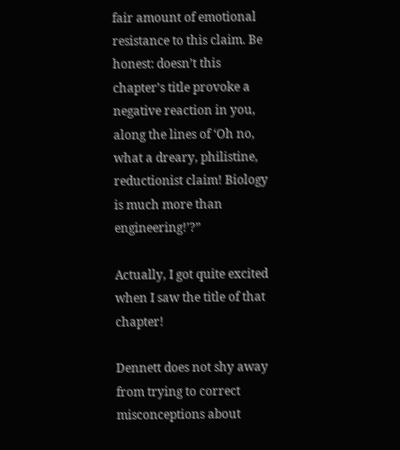fair amount of emotional resistance to this claim. Be honest: doesn’t this chapter’s title provoke a negative reaction in you, along the lines of ‘Oh no, what a dreary, philistine, reductionist claim! Biology is much more than engineering!’?”

Actually, I got quite excited when I saw the title of that chapter!

Dennett does not shy away from trying to correct misconceptions about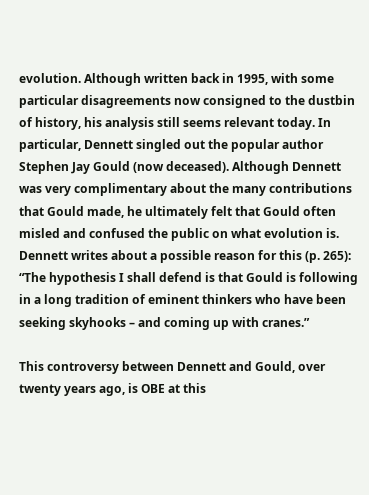evolution. Although written back in 1995, with some particular disagreements now consigned to the dustbin of history, his analysis still seems relevant today. In particular, Dennett singled out the popular author Stephen Jay Gould (now deceased). Although Dennett was very complimentary about the many contributions that Gould made, he ultimately felt that Gould often misled and confused the public on what evolution is. Dennett writes about a possible reason for this (p. 265): “The hypothesis I shall defend is that Gould is following in a long tradition of eminent thinkers who have been seeking skyhooks – and coming up with cranes.”

This controversy between Dennett and Gould, over twenty years ago, is OBE at this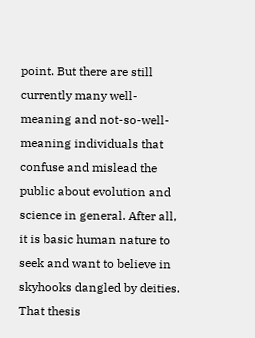point. But there are still currently many well-meaning and not-so-well-meaning individuals that confuse and mislead the public about evolution and science in general. After all, it is basic human nature to seek and want to believe in skyhooks dangled by deities. That thesis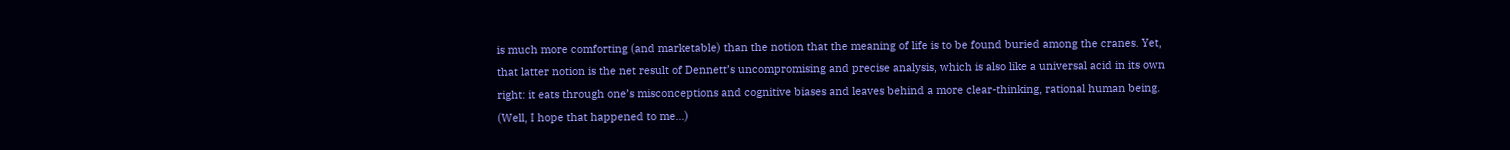is much more comforting (and marketable) than the notion that the meaning of life is to be found buried among the cranes. Yet, that latter notion is the net result of Dennett’s uncompromising and precise analysis, which is also like a universal acid in its own right: it eats through one’s misconceptions and cognitive biases and leaves behind a more clear-thinking, rational human being. (Well, I hope that happened to me…)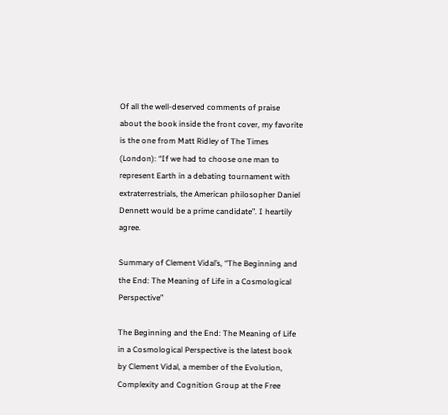Of all the well-deserved comments of praise about the book inside the front cover, my favorite is the one from Matt Ridley of The Times (London): “If we had to choose one man to represent Earth in a debating tournament with extraterrestrials, the American philosopher Daniel Dennett would be a prime candidate”. I heartily agree.

Summary of Clement Vidal’s, “The Beginning and the End: The Meaning of Life in a Cosmological Perspective”

The Beginning and the End: The Meaning of Life in a Cosmological Perspective is the latest book by Clement Vidal, a member of the Evolution, Complexity and Cognition Group at the Free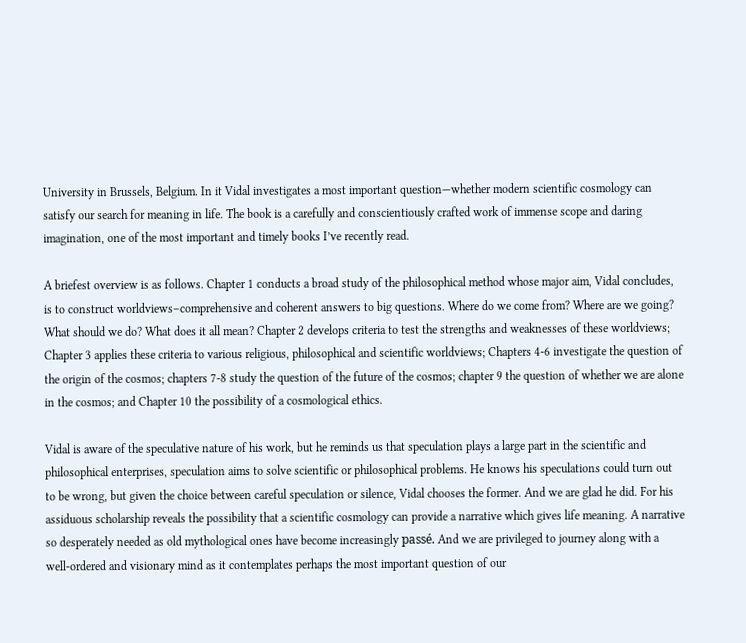University in Brussels, Belgium. In it Vidal investigates a most important question—whether modern scientific cosmology can satisfy our search for meaning in life. The book is a carefully and conscientiously crafted work of immense scope and daring imagination, one of the most important and timely books I’ve recently read.

A briefest overview is as follows. Chapter 1 conducts a broad study of the philosophical method whose major aim, Vidal concludes, is to construct worldviews–comprehensive and coherent answers to big questions. Where do we come from? Where are we going? What should we do? What does it all mean? Chapter 2 develops criteria to test the strengths and weaknesses of these worldviews; Chapter 3 applies these criteria to various religious, philosophical and scientific worldviews; Chapters 4-6 investigate the question of the origin of the cosmos; chapters 7-8 study the question of the future of the cosmos; chapter 9 the question of whether we are alone in the cosmos; and Chapter 10 the possibility of a cosmological ethics.

Vidal is aware of the speculative nature of his work, but he reminds us that speculation plays a large part in the scientific and philosophical enterprises, speculation aims to solve scientific or philosophical problems. He knows his speculations could turn out to be wrong, but given the choice between careful speculation or silence, Vidal chooses the former. And we are glad he did. For his assiduous scholarship reveals the possibility that a scientific cosmology can provide a narrative which gives life meaning. A narrative so desperately needed as old mythological ones have become increasingly passé. And we are privileged to journey along with a well-ordered and visionary mind as it contemplates perhaps the most important question of our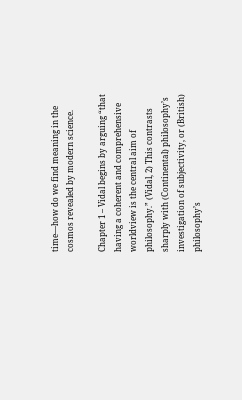time—how do we find meaning in the cosmos revealed by modern science.

Chapter 1 – Vidal begins by arguing “that having a coherent and comprehensive worldview is the central aim of philosophy.” (Vidal, 2) This contrasts sharply with (Continental) philosophy’s investigation of subjectivity, or (British) philosophy’s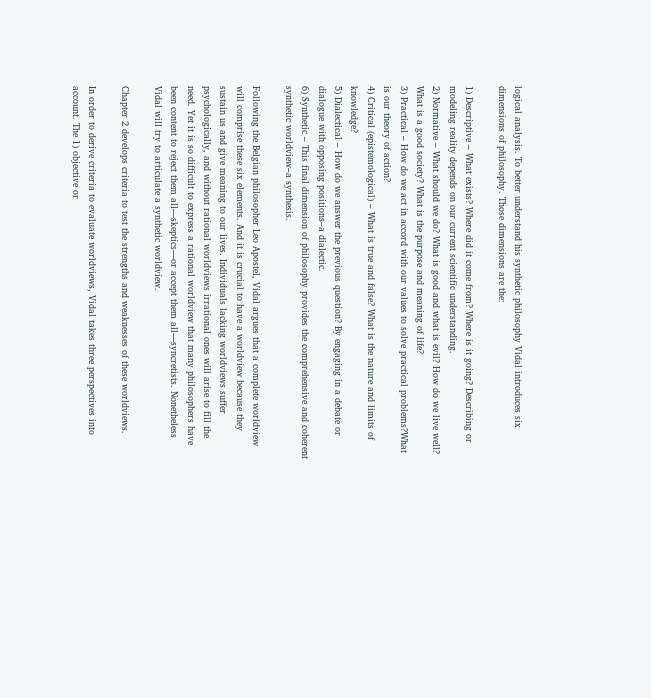logical analysis. To better understand his synthetic philosophy Vidal introduces six dimensions of philosophy. Those dimensions are the:

1) Descriptive – What exists? Where did it come from? Where is it going? Describing or modeling reality depends on our current scientific understanding.
2) Normative – What should we do? What is good and what is evil? How do we live well? What is a good society? What is the purpose and meaning of life?
3) Practical – How do we act in accord with our values to solve practical problems?What is our theory of action?
4) Critical (epistemological) – What is true and false? What is the nature and limits of knowledge?
5) Dialectical – How do we answer the previous question? By engaging in a debate or dialogue with opposing positions–a dialectic.
6) Synthetic – This final dimension of philosophy provides the comprehensive and coherent synthetic worldview–a synthesis.

Following the Belgian philosopher Leo Apostel, Vidal argues that a complete worldview will comprise these six elements. And it is crucial to have a worldview because they sustain us and give meaning to our lives. Individuals lacking worldviews suffer psychologically, and without rational worldviews irrational ones will arise to fill the need. Yet it is so difficult to express a rational worldview that many philosophers have been content to reject them all—skeptics—or accept them all—syncretists. Nonetheless Vidal will try to articulate a synthetic worldview.

Chapter 2 develops criteria to test the strengths and weaknesses of these worldviews.

In order to derive criteria to evaluate worldviews, Vidal takes three perspectives into account. The 1) objective or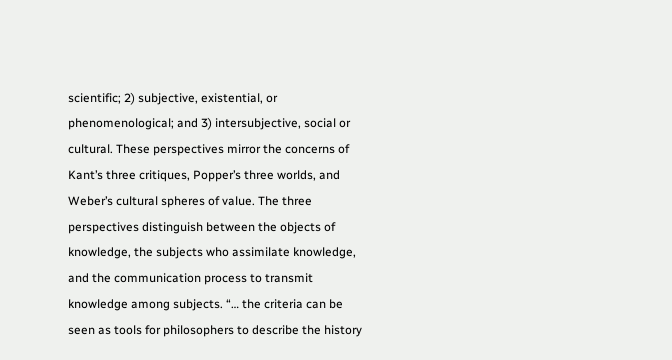scientific; 2) subjective, existential, or phenomenological; and 3) intersubjective, social or cultural. These perspectives mirror the concerns of Kant’s three critiques, Popper’s three worlds, and Weber’s cultural spheres of value. The three perspectives distinguish between the objects of knowledge, the subjects who assimilate knowledge, and the communication process to transmit knowledge among subjects. “… the criteria can be seen as tools for philosophers to describe the history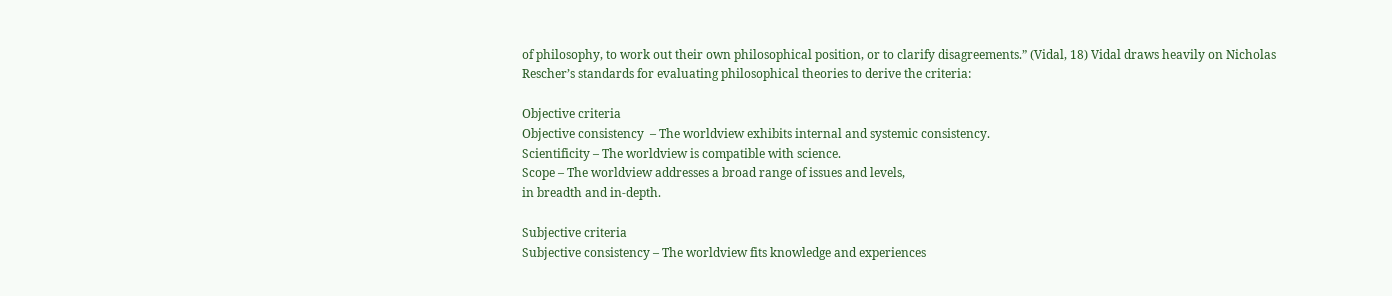of philosophy, to work out their own philosophical position, or to clarify disagreements.” (Vidal, 18) Vidal draws heavily on Nicholas Rescher’s standards for evaluating philosophical theories to derive the criteria:

Objective criteria
Objective consistency  – The worldview exhibits internal and systemic consistency.
Scientificity – The worldview is compatible with science.
Scope – The worldview addresses a broad range of issues and levels,
in breadth and in-depth.

Subjective criteria
Subjective consistency – The worldview fits knowledge and experiences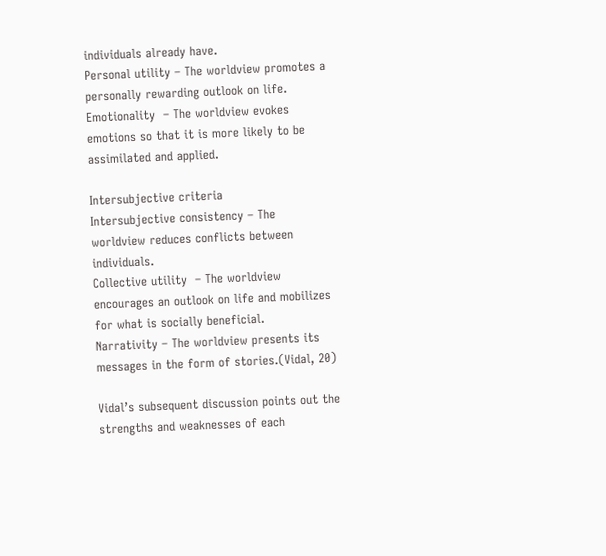individuals already have.
Personal utility – The worldview promotes a personally rewarding outlook on life.
Emotionality  – The worldview evokes emotions so that it is more likely to be
assimilated and applied.

Intersubjective criteria
Intersubjective consistency – The worldview reduces conflicts between individuals.
Collective utility  – The worldview encourages an outlook on life and mobilizes
for what is socially beneficial.
Narrativity – The worldview presents its messages in the form of stories.(Vidal, 20)

Vidal’s subsequent discussion points out the strengths and weaknesses of each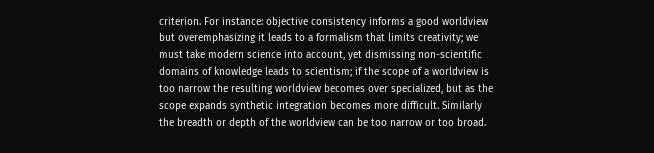criterion. For instance: objective consistency informs a good worldview but overemphasizing it leads to a formalism that limits creativity; we must take modern science into account, yet dismissing non-scientific domains of knowledge leads to scientism; if the scope of a worldview is too narrow the resulting worldview becomes over specialized, but as the scope expands synthetic integration becomes more difficult. Similarly the breadth or depth of the worldview can be too narrow or too broad.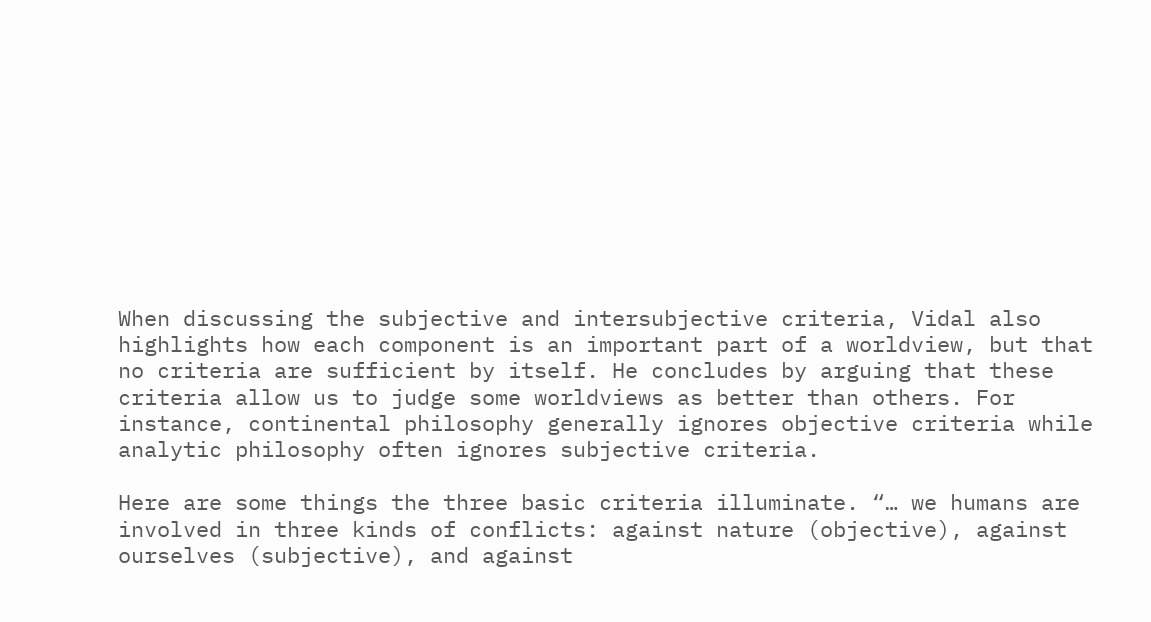When discussing the subjective and intersubjective criteria, Vidal also highlights how each component is an important part of a worldview, but that no criteria are sufficient by itself. He concludes by arguing that these criteria allow us to judge some worldviews as better than others. For instance, continental philosophy generally ignores objective criteria while analytic philosophy often ignores subjective criteria.

Here are some things the three basic criteria illuminate. “… we humans are involved in three kinds of conflicts: against nature (objective), against ourselves (subjective), and against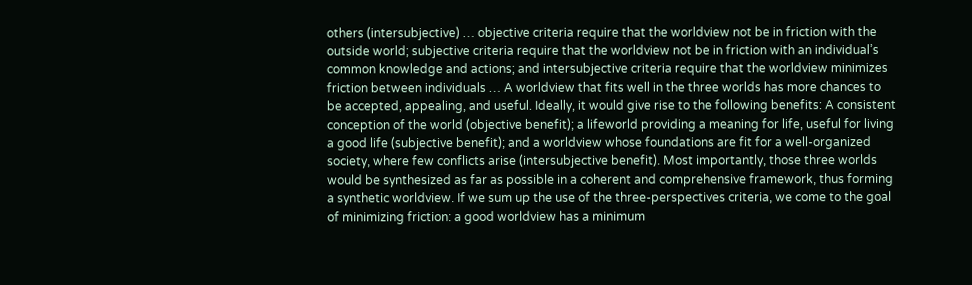others (intersubjective) … objective criteria require that the worldview not be in friction with the outside world; subjective criteria require that the worldview not be in friction with an individual’s common knowledge and actions; and intersubjective criteria require that the worldview minimizes friction between individuals … A worldview that fits well in the three worlds has more chances to be accepted, appealing, and useful. Ideally, it would give rise to the following benefits: A consistent conception of the world (objective benefit); a lifeworld providing a meaning for life, useful for living a good life (subjective benefit); and a worldview whose foundations are fit for a well-organized society, where few conflicts arise (intersubjective benefit). Most importantly, those three worlds would be synthesized as far as possible in a coherent and comprehensive framework, thus forming a synthetic worldview. If we sum up the use of the three-perspectives criteria, we come to the goal of minimizing friction: a good worldview has a minimum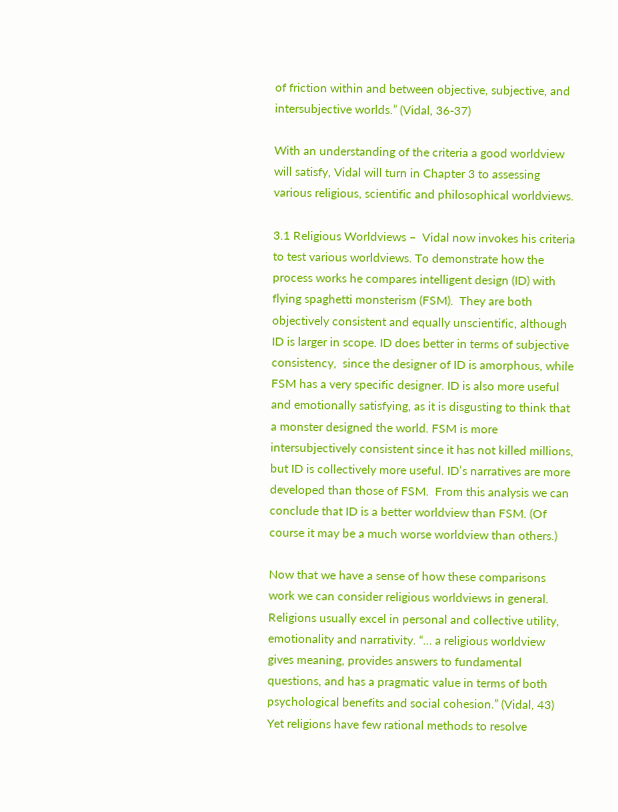of friction within and between objective, subjective, and intersubjective worlds.” (Vidal, 36-37)

With an understanding of the criteria a good worldview will satisfy, Vidal will turn in Chapter 3 to assessing various religious, scientific and philosophical worldviews.

3.1 Religious Worldviews –  Vidal now invokes his criteria to test various worldviews. To demonstrate how the process works he compares intelligent design (ID) with flying spaghetti monsterism (FSM).  They are both objectively consistent and equally unscientific, although ID is larger in scope. ID does better in terms of subjective consistency,  since the designer of ID is amorphous, while FSM has a very specific designer. ID is also more useful and emotionally satisfying, as it is disgusting to think that a monster designed the world. FSM is more intersubjectively consistent since it has not killed millions, but ID is collectively more useful. ID’s narratives are more developed than those of FSM.  From this analysis we can conclude that ID is a better worldview than FSM. (Of course it may be a much worse worldview than others.)

Now that we have a sense of how these comparisons work we can consider religious worldviews in general. Religions usually excel in personal and collective utility, emotionality and narrativity. “… a religious worldview gives meaning, provides answers to fundamental questions, and has a pragmatic value in terms of both psychological benefits and social cohesion.” (Vidal, 43) Yet religions have few rational methods to resolve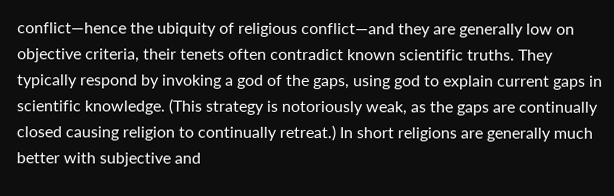conflict—hence the ubiquity of religious conflict—and they are generally low on objective criteria, their tenets often contradict known scientific truths. They typically respond by invoking a god of the gaps, using god to explain current gaps in scientific knowledge. (This strategy is notoriously weak, as the gaps are continually closed causing religion to continually retreat.) In short religions are generally much better with subjective and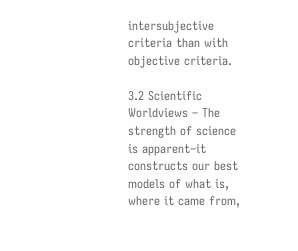intersubjective criteria than with objective criteria.

3.2 Scientific Worldviews – The strength of science is apparent–it constructs our best models of what is, where it came from,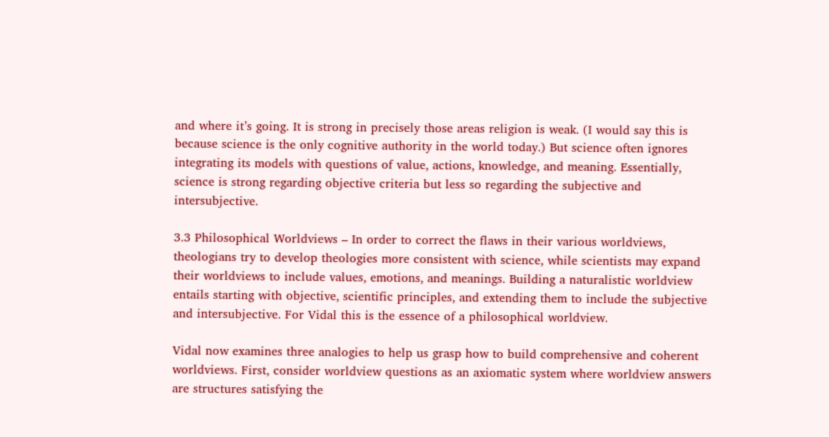and where it’s going. It is strong in precisely those areas religion is weak. (I would say this is because science is the only cognitive authority in the world today.) But science often ignores integrating its models with questions of value, actions, knowledge, and meaning. Essentially, science is strong regarding objective criteria but less so regarding the subjective and intersubjective.

3.3 Philosophical Worldviews – In order to correct the flaws in their various worldviews, theologians try to develop theologies more consistent with science, while scientists may expand their worldviews to include values, emotions, and meanings. Building a naturalistic worldview entails starting with objective, scientific principles, and extending them to include the subjective and intersubjective. For Vidal this is the essence of a philosophical worldview.

Vidal now examines three analogies to help us grasp how to build comprehensive and coherent worldviews. First, consider worldview questions as an axiomatic system where worldview answers are structures satisfying the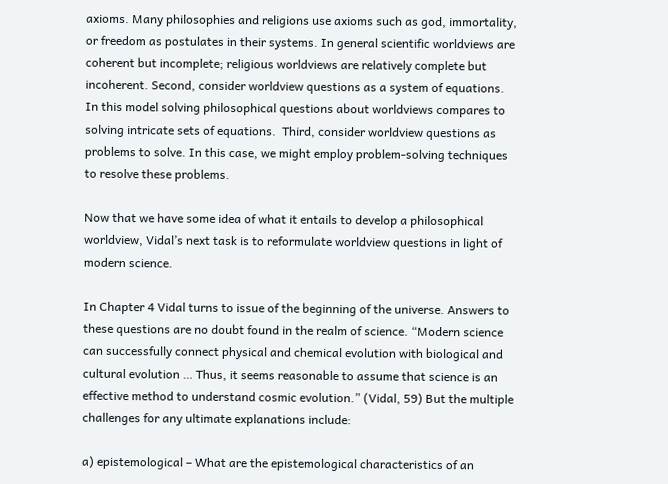axioms. Many philosophies and religions use axioms such as god, immortality, or freedom as postulates in their systems. In general scientific worldviews are coherent but incomplete; religious worldviews are relatively complete but incoherent. Second, consider worldview questions as a system of equations. In this model solving philosophical questions about worldviews compares to solving intricate sets of equations.  Third, consider worldview questions as problems to solve. In this case, we might employ problem-solving techniques to resolve these problems.

Now that we have some idea of what it entails to develop a philosophical worldview, Vidal’s next task is to reformulate worldview questions in light of modern science.

In Chapter 4 Vidal turns to issue of the beginning of the universe. Answers to these questions are no doubt found in the realm of science. “Modern science can successfully connect physical and chemical evolution with biological and cultural evolution … Thus, it seems reasonable to assume that science is an effective method to understand cosmic evolution.” (Vidal, 59) But the multiple challenges for any ultimate explanations include:

a) epistemological – What are the epistemological characteristics of an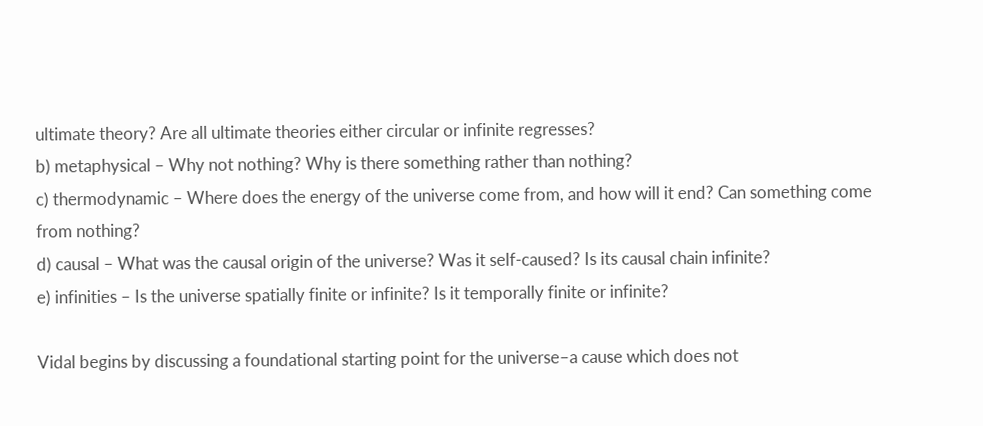ultimate theory? Are all ultimate theories either circular or infinite regresses?
b) metaphysical – Why not nothing? Why is there something rather than nothing?
c) thermodynamic – Where does the energy of the universe come from, and how will it end? Can something come from nothing?
d) causal – What was the causal origin of the universe? Was it self-caused? Is its causal chain infinite?
e) infinities – Is the universe spatially finite or infinite? Is it temporally finite or infinite?

Vidal begins by discussing a foundational starting point for the universe–a cause which does not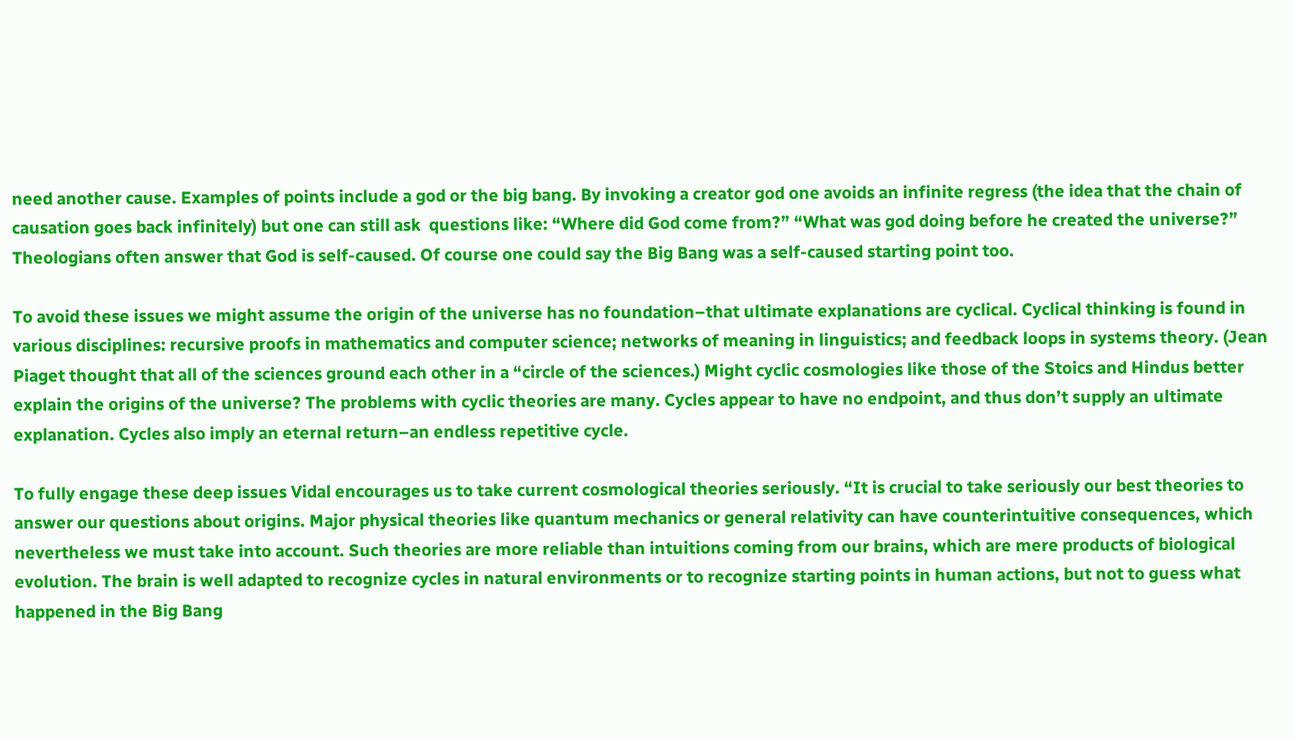need another cause. Examples of points include a god or the big bang. By invoking a creator god one avoids an infinite regress (the idea that the chain of causation goes back infinitely) but one can still ask  questions like: “Where did God come from?” “What was god doing before he created the universe?” Theologians often answer that God is self-caused. Of course one could say the Big Bang was a self-caused starting point too.

To avoid these issues we might assume the origin of the universe has no foundation–that ultimate explanations are cyclical. Cyclical thinking is found in various disciplines: recursive proofs in mathematics and computer science; networks of meaning in linguistics; and feedback loops in systems theory. (Jean Piaget thought that all of the sciences ground each other in a “circle of the sciences.) Might cyclic cosmologies like those of the Stoics and Hindus better explain the origins of the universe? The problems with cyclic theories are many. Cycles appear to have no endpoint, and thus don’t supply an ultimate explanation. Cycles also imply an eternal return–an endless repetitive cycle.

To fully engage these deep issues Vidal encourages us to take current cosmological theories seriously. “It is crucial to take seriously our best theories to answer our questions about origins. Major physical theories like quantum mechanics or general relativity can have counterintuitive consequences, which nevertheless we must take into account. Such theories are more reliable than intuitions coming from our brains, which are mere products of biological evolution. The brain is well adapted to recognize cycles in natural environments or to recognize starting points in human actions, but not to guess what happened in the Big Bang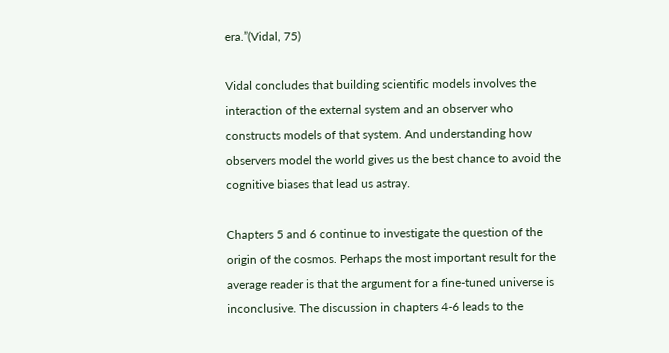era.”(Vidal, 75)

Vidal concludes that building scientific models involves the interaction of the external system and an observer who constructs models of that system. And understanding how observers model the world gives us the best chance to avoid the cognitive biases that lead us astray.

Chapters 5 and 6 continue to investigate the question of the origin of the cosmos. Perhaps the most important result for the average reader is that the argument for a fine-tuned universe is inconclusive. The discussion in chapters 4-6 leads to the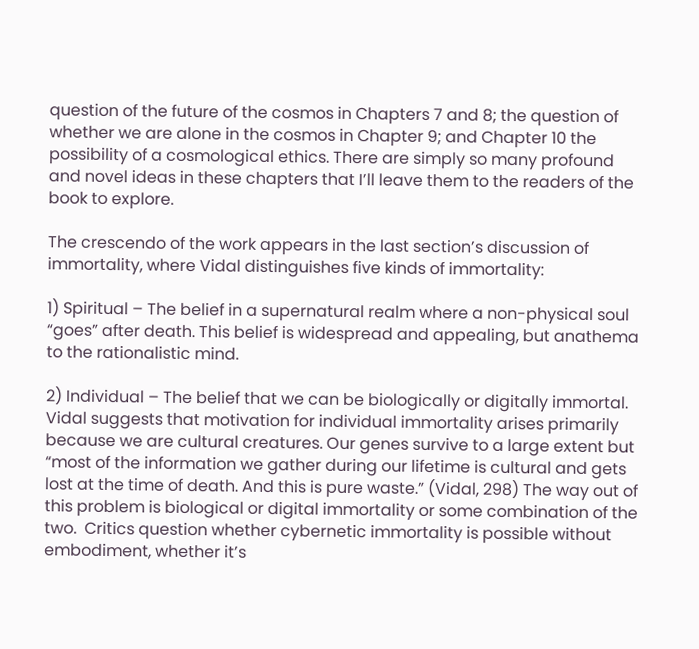question of the future of the cosmos in Chapters 7 and 8; the question of whether we are alone in the cosmos in Chapter 9; and Chapter 10 the possibility of a cosmological ethics. There are simply so many profound and novel ideas in these chapters that I’ll leave them to the readers of the book to explore.

The crescendo of the work appears in the last section’s discussion of immortality, where Vidal distinguishes five kinds of immortality:

1) Spiritual – The belief in a supernatural realm where a non-physical soul “goes” after death. This belief is widespread and appealing, but anathema to the rationalistic mind.

2) Individual – The belief that we can be biologically or digitally immortal. Vidal suggests that motivation for individual immortality arises primarily because we are cultural creatures. Our genes survive to a large extent but “most of the information we gather during our lifetime is cultural and gets lost at the time of death. And this is pure waste.” (Vidal, 298) The way out of this problem is biological or digital immortality or some combination of the two.  Critics question whether cybernetic immortality is possible without embodiment, whether it’s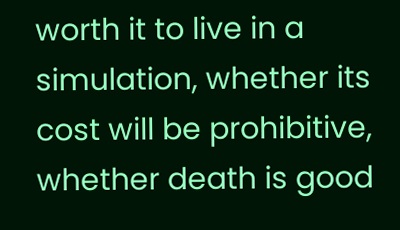worth it to live in a simulation, whether its cost will be prohibitive, whether death is good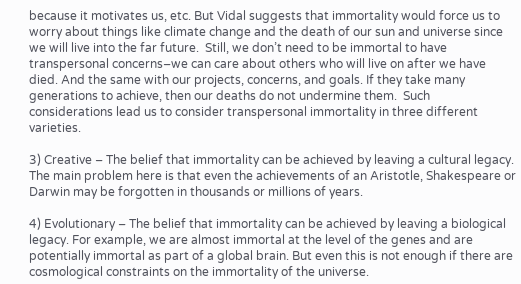because it motivates us, etc. But Vidal suggests that immortality would force us to worry about things like climate change and the death of our sun and universe since we will live into the far future.  Still, we don’t need to be immortal to have transpersonal concerns–we can care about others who will live on after we have died. And the same with our projects, concerns, and goals. If they take many generations to achieve, then our deaths do not undermine them.  Such considerations lead us to consider transpersonal immortality in three different varieties.

3) Creative – The belief that immortality can be achieved by leaving a cultural legacy. The main problem here is that even the achievements of an Aristotle, Shakespeare or Darwin may be forgotten in thousands or millions of years.

4) Evolutionary – The belief that immortality can be achieved by leaving a biological legacy. For example, we are almost immortal at the level of the genes and are potentially immortal as part of a global brain. But even this is not enough if there are cosmological constraints on the immortality of the universe.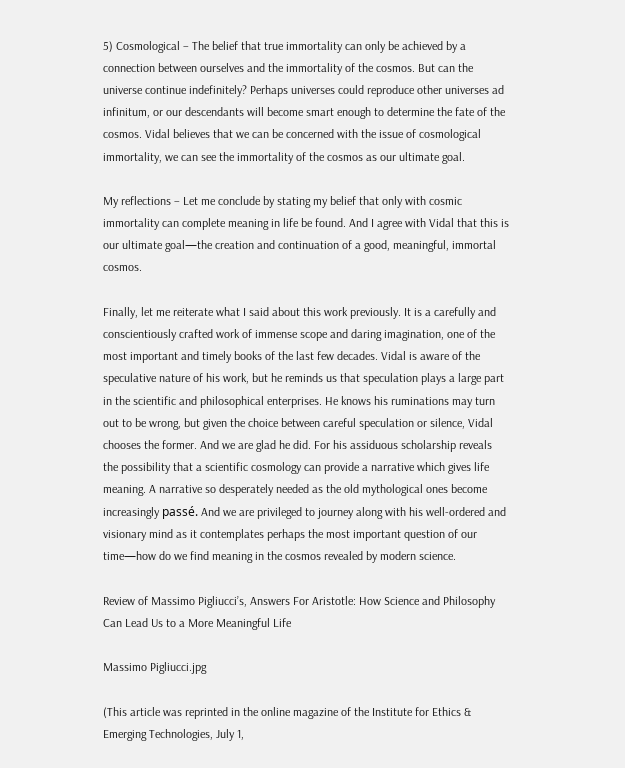5) Cosmological – The belief that true immortality can only be achieved by a connection between ourselves and the immortality of the cosmos. But can the universe continue indefinitely? Perhaps universes could reproduce other universes ad infinitum, or our descendants will become smart enough to determine the fate of the cosmos. Vidal believes that we can be concerned with the issue of cosmological immortality, we can see the immortality of the cosmos as our ultimate goal.

My reflections – Let me conclude by stating my belief that only with cosmic immortality can complete meaning in life be found. And I agree with Vidal that this is our ultimate goal—the creation and continuation of a good, meaningful, immortal cosmos.

Finally, let me reiterate what I said about this work previously. It is a carefully and conscientiously crafted work of immense scope and daring imagination, one of the most important and timely books of the last few decades. Vidal is aware of the speculative nature of his work, but he reminds us that speculation plays a large part in the scientific and philosophical enterprises. He knows his ruminations may turn out to be wrong, but given the choice between careful speculation or silence, Vidal chooses the former. And we are glad he did. For his assiduous scholarship reveals the possibility that a scientific cosmology can provide a narrative which gives life meaning. A narrative so desperately needed as the old mythological ones become increasingly passé. And we are privileged to journey along with his well-ordered and visionary mind as it contemplates perhaps the most important question of our time—how do we find meaning in the cosmos revealed by modern science.

Review of Massimo Pigliucci’s, Answers For Aristotle: How Science and Philosophy Can Lead Us to a More Meaningful Life

Massimo Pigliucci.jpg

(This article was reprinted in the online magazine of the Institute for Ethics & Emerging Technologies, July 1,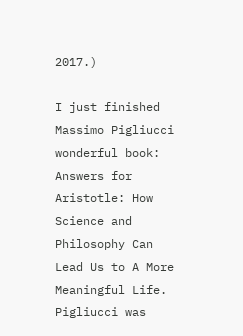2017.)

I just finished Massimo Pigliucci wonderful book: Answers for Aristotle: How Science and Philosophy Can Lead Us to A More Meaningful Life. Pigliucci was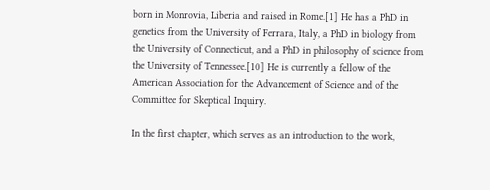born in Monrovia, Liberia and raised in Rome.[1] He has a PhD in genetics from the University of Ferrara, Italy, a PhD in biology from the University of Connecticut, and a PhD in philosophy of science from the University of Tennessee.[10] He is currently a fellow of the American Association for the Advancement of Science and of the Committee for Skeptical Inquiry.

In the first chapter, which serves as an introduction to the work,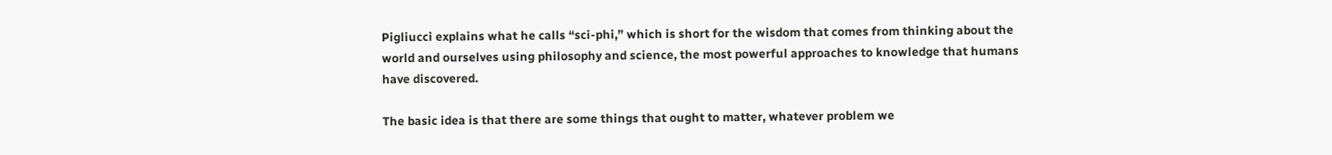Pigliucci explains what he calls “sci-phi,” which is short for the wisdom that comes from thinking about the world and ourselves using philosophy and science, the most powerful approaches to knowledge that humans have discovered.

The basic idea is that there are some things that ought to matter, whatever problem we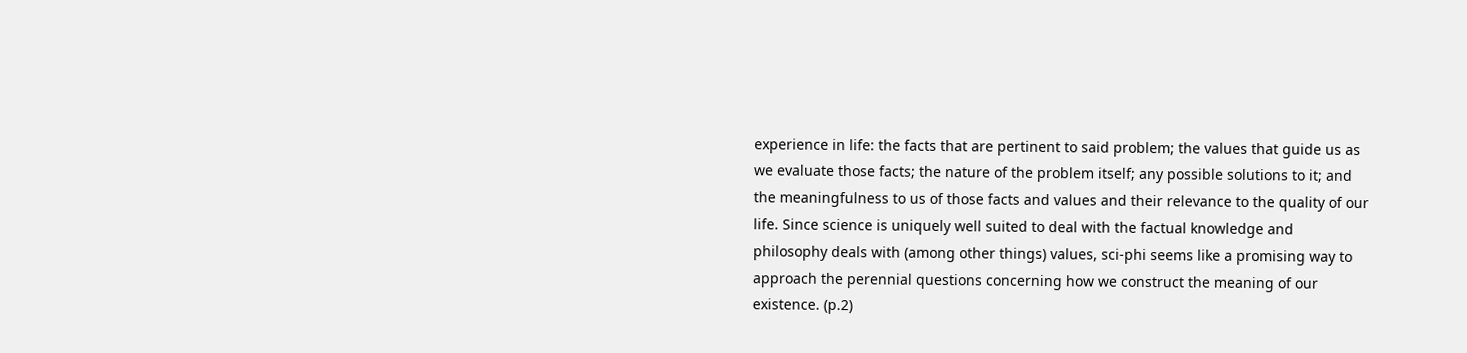experience in life: the facts that are pertinent to said problem; the values that guide us as we evaluate those facts; the nature of the problem itself; any possible solutions to it; and the meaningfulness to us of those facts and values and their relevance to the quality of our life. Since science is uniquely well suited to deal with the factual knowledge and philosophy deals with (among other things) values, sci-phi seems like a promising way to approach the perennial questions concerning how we construct the meaning of our existence. (p.2)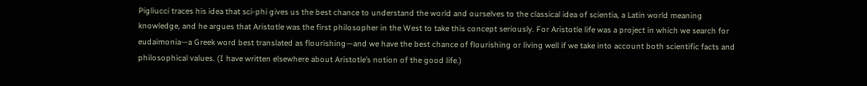Pigliucci traces his idea that sci-phi gives us the best chance to understand the world and ourselves to the classical idea of scientia, a Latin world meaning knowledge, and he argues that Aristotle was the first philosopher in the West to take this concept seriously. For Aristotle life was a project in which we search for eudaimonia—a Greek word best translated as flourishing—and we have the best chance of flourishing or living well if we take into account both scientific facts and philosophical values. (I have written elsewhere about Aristotle’s notion of the good life.)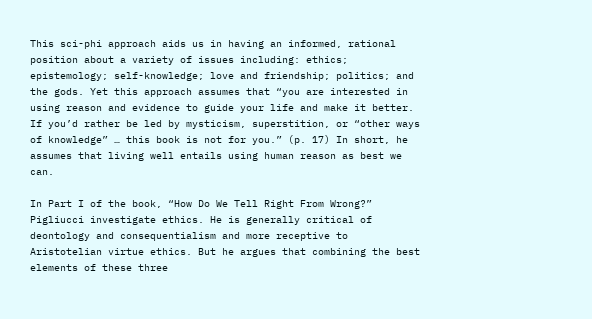This sci-phi approach aids us in having an informed, rational position about a variety of issues including: ethics; epistemology; self-knowledge; love and friendship; politics; and the gods. Yet this approach assumes that “you are interested in using reason and evidence to guide your life and make it better. If you’d rather be led by mysticism, superstition, or “other ways of knowledge” … this book is not for you.” (p. 17) In short, he assumes that living well entails using human reason as best we can.

In Part I of the book, “How Do We Tell Right From Wrong?” Pigliucci investigate ethics. He is generally critical of deontology and consequentialism and more receptive to Aristotelian virtue ethics. But he argues that combining the best elements of these three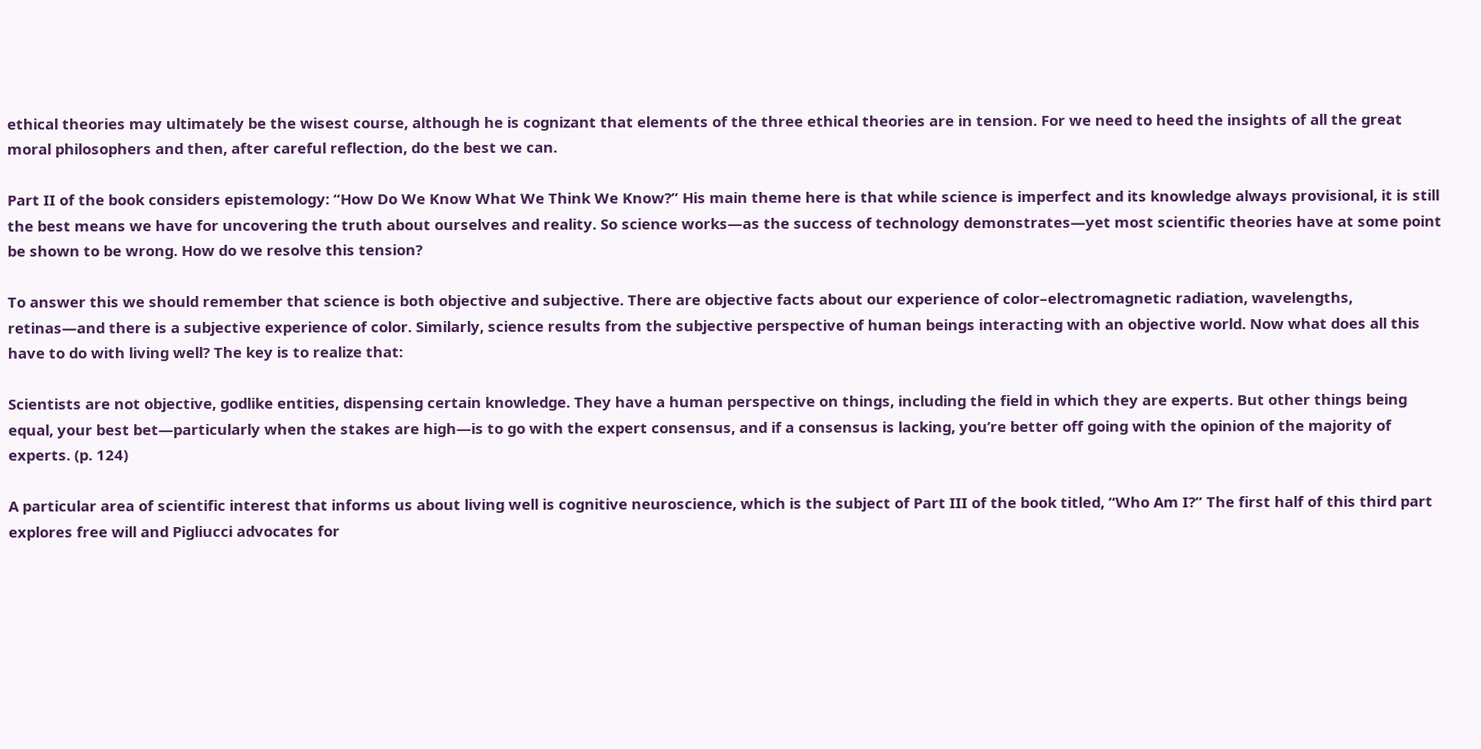ethical theories may ultimately be the wisest course, although he is cognizant that elements of the three ethical theories are in tension. For we need to heed the insights of all the great moral philosophers and then, after careful reflection, do the best we can.

Part II of the book considers epistemology: “How Do We Know What We Think We Know?” His main theme here is that while science is imperfect and its knowledge always provisional, it is still  the best means we have for uncovering the truth about ourselves and reality. So science works—as the success of technology demonstrates—yet most scientific theories have at some point be shown to be wrong. How do we resolve this tension?

To answer this we should remember that science is both objective and subjective. There are objective facts about our experience of color–electromagnetic radiation, wavelengths, retinas—and there is a subjective experience of color. Similarly, science results from the subjective perspective of human beings interacting with an objective world. Now what does all this have to do with living well? The key is to realize that:

Scientists are not objective, godlike entities, dispensing certain knowledge. They have a human perspective on things, including the field in which they are experts. But other things being equal, your best bet—particularly when the stakes are high—is to go with the expert consensus, and if a consensus is lacking, you’re better off going with the opinion of the majority of experts. (p. 124)

A particular area of scientific interest that informs us about living well is cognitive neuroscience, which is the subject of Part III of the book titled, “Who Am I?” The first half of this third part explores free will and Pigliucci advocates for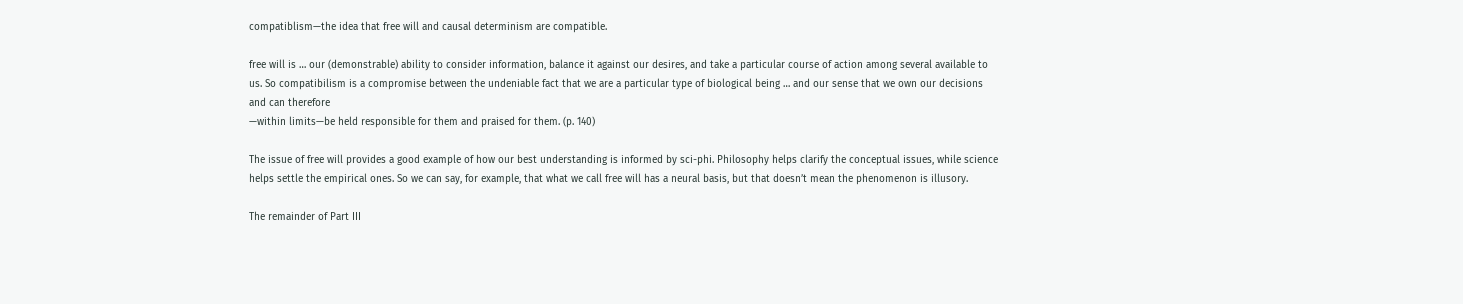compatiblism—the idea that free will and causal determinism are compatible.

free will is … our (demonstrable) ability to consider information, balance it against our desires, and take a particular course of action among several available to us. So compatibilism is a compromise between the undeniable fact that we are a particular type of biological being … and our sense that we own our decisions and can therefore
—within limits—be held responsible for them and praised for them. (p. 140)

The issue of free will provides a good example of how our best understanding is informed by sci-phi. Philosophy helps clarify the conceptual issues, while science helps settle the empirical ones. So we can say, for example, that what we call free will has a neural basis, but that doesn’t mean the phenomenon is illusory.

The remainder of Part III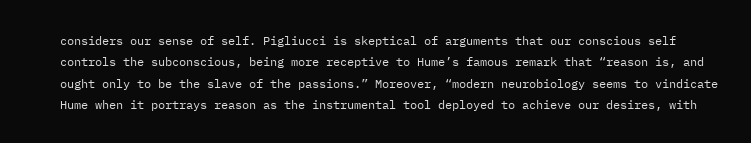considers our sense of self. Pigliucci is skeptical of arguments that our conscious self controls the subconscious, being more receptive to Hume’s famous remark that “reason is, and ought only to be the slave of the passions.” Moreover, “modern neurobiology seems to vindicate Hume when it portrays reason as the instrumental tool deployed to achieve our desires, with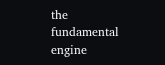the fundamental engine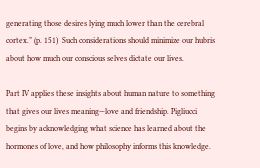generating those desires lying much lower than the cerebral cortex.” (p. 151)  Such considerations should minimize our hubris about how much our conscious selves dictate our lives.

Part IV applies these insights about human nature to something that gives our lives meaning—love and friendship. Pigliucci begins by acknowledging what science has learned about the hormones of love, and how philosophy informs this knowledge.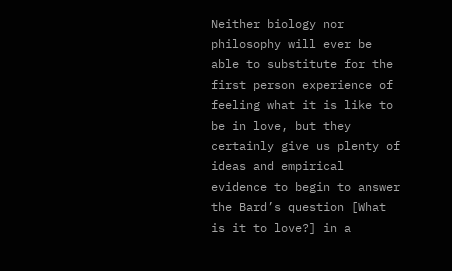Neither biology nor philosophy will ever be able to substitute for the first person experience of feeling what it is like to be in love, but they certainly give us plenty of ideas and empirical evidence to begin to answer the Bard’s question [What is it to love?] in a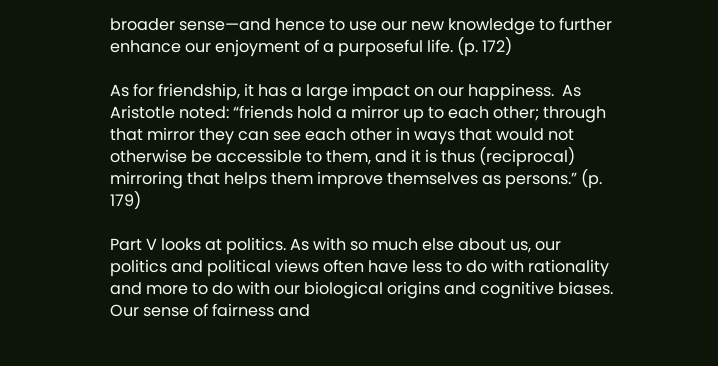broader sense—and hence to use our new knowledge to further enhance our enjoyment of a purposeful life. (p. 172)

As for friendship, it has a large impact on our happiness.  As Aristotle noted: “friends hold a mirror up to each other; through that mirror they can see each other in ways that would not otherwise be accessible to them, and it is thus (reciprocal) mirroring that helps them improve themselves as persons.” (p. 179)

Part V looks at politics. As with so much else about us, our politics and political views often have less to do with rationality and more to do with our biological origins and cognitive biases. Our sense of fairness and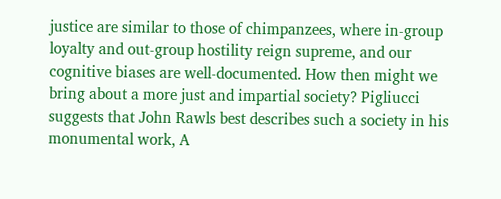justice are similar to those of chimpanzees, where in-group loyalty and out-group hostility reign supreme, and our cognitive biases are well-documented. How then might we bring about a more just and impartial society? Pigliucci suggests that John Rawls best describes such a society in his monumental work, A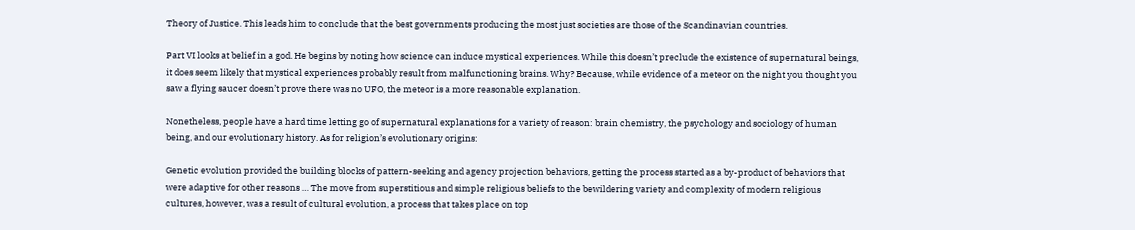Theory of Justice. This leads him to conclude that the best governments producing the most just societies are those of the Scandinavian countries.

Part VI looks at belief in a god. He begins by noting how science can induce mystical experiences. While this doesn’t preclude the existence of supernatural beings, it does seem likely that mystical experiences probably result from malfunctioning brains. Why? Because, while evidence of a meteor on the night you thought you saw a flying saucer doesn’t prove there was no UFO, the meteor is a more reasonable explanation.

Nonetheless, people have a hard time letting go of supernatural explanations for a variety of reason: brain chemistry, the psychology and sociology of human being, and our evolutionary history. As for religion’s evolutionary origins:

Genetic evolution provided the building blocks of pattern-seeking and agency projection behaviors, getting the process started as a by-product of behaviors that were adaptive for other reasons … The move from superstitious and simple religious beliefs to the bewildering variety and complexity of modern religious cultures, however, was a result of cultural evolution, a process that takes place on top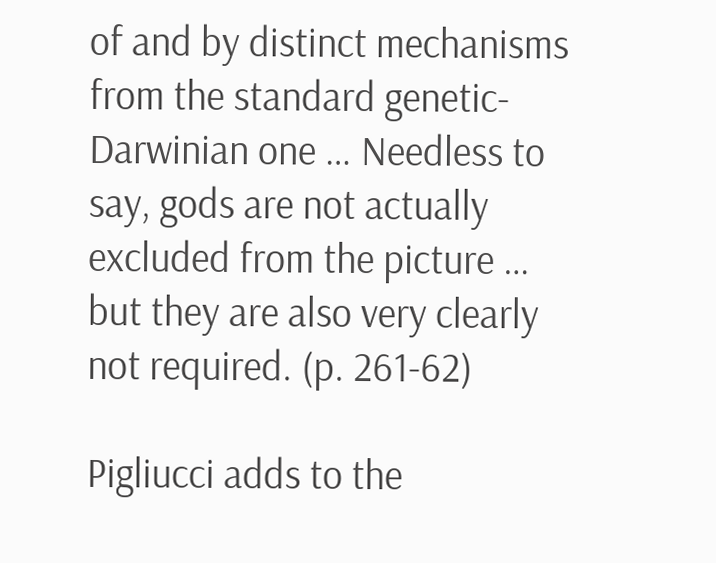of and by distinct mechanisms from the standard genetic-Darwinian one … Needless to say, gods are not actually excluded from the picture … but they are also very clearly not required. (p. 261-62)

Pigliucci adds to the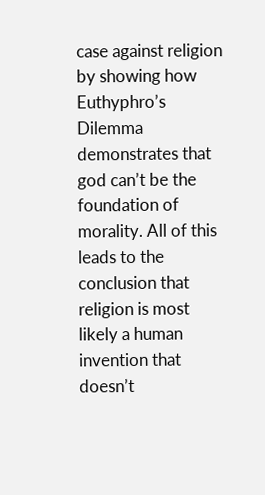case against religion by showing how Euthyphro’s Dilemma demonstrates that god can’t be the foundation of morality. All of this leads to the conclusion that religion is most likely a human invention that doesn’t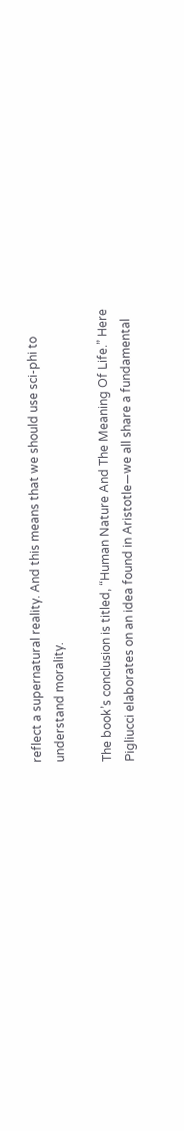reflect a supernatural reality. And this means that we should use sci-phi to understand morality.

The book’s conclusion is titled, “Human Nature And The Meaning Of Life.” Here Pigliucci elaborates on an idea found in Aristotle—we all share a fundamental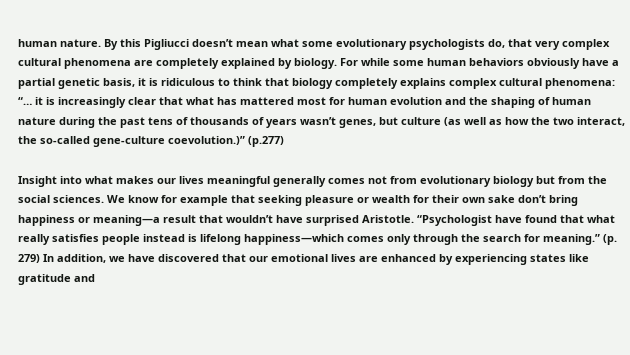human nature. By this Pigliucci doesn’t mean what some evolutionary psychologists do, that very complex cultural phenomena are completely explained by biology. For while some human behaviors obviously have a partial genetic basis, it is ridiculous to think that biology completely explains complex cultural phenomena: “… it is increasingly clear that what has mattered most for human evolution and the shaping of human nature during the past tens of thousands of years wasn’t genes, but culture (as well as how the two interact, the so-called gene-culture coevolution.)” (p.277)

Insight into what makes our lives meaningful generally comes not from evolutionary biology but from the social sciences. We know for example that seeking pleasure or wealth for their own sake don’t bring happiness or meaning—a result that wouldn’t have surprised Aristotle. “Psychologist have found that what really satisfies people instead is lifelong happiness—which comes only through the search for meaning.” (p. 279) In addition, we have discovered that our emotional lives are enhanced by experiencing states like gratitude and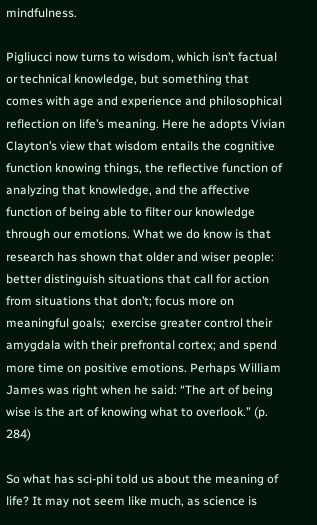mindfulness.

Pigliucci now turns to wisdom, which isn’t factual or technical knowledge, but something that comes with age and experience and philosophical reflection on life’s meaning. Here he adopts Vivian Clayton’s view that wisdom entails the cognitive function knowing things, the reflective function of analyzing that knowledge, and the affective function of being able to filter our knowledge through our emotions. What we do know is that research has shown that older and wiser people: better distinguish situations that call for action from situations that don’t; focus more on meaningful goals;  exercise greater control their amygdala with their prefrontal cortex; and spend more time on positive emotions. Perhaps William James was right when he said: “The art of being wise is the art of knowing what to overlook.” (p. 284)

So what has sci-phi told us about the meaning of life? It may not seem like much, as science is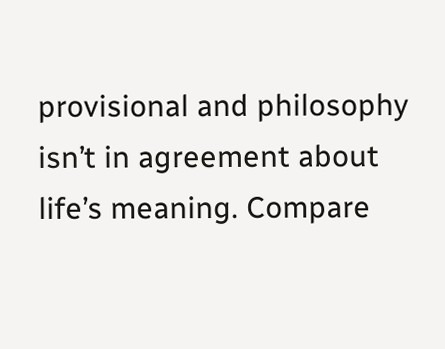provisional and philosophy isn’t in agreement about life’s meaning. Compare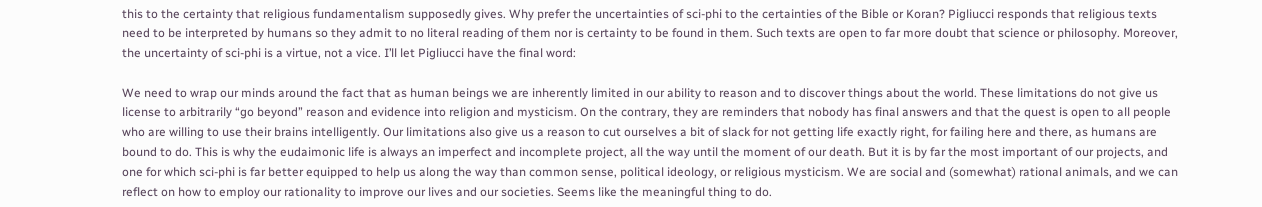this to the certainty that religious fundamentalism supposedly gives. Why prefer the uncertainties of sci-phi to the certainties of the Bible or Koran? Pigliucci responds that religious texts need to be interpreted by humans so they admit to no literal reading of them nor is certainty to be found in them. Such texts are open to far more doubt that science or philosophy. Moreover, the uncertainty of sci-phi is a virtue, not a vice. I’ll let Pigliucci have the final word:

We need to wrap our minds around the fact that as human beings we are inherently limited in our ability to reason and to discover things about the world. These limitations do not give us license to arbitrarily “go beyond” reason and evidence into religion and mysticism. On the contrary, they are reminders that nobody has final answers and that the quest is open to all people who are willing to use their brains intelligently. Our limitations also give us a reason to cut ourselves a bit of slack for not getting life exactly right, for failing here and there, as humans are bound to do. This is why the eudaimonic life is always an imperfect and incomplete project, all the way until the moment of our death. But it is by far the most important of our projects, and one for which sci-phi is far better equipped to help us along the way than common sense, political ideology, or religious mysticism. We are social and (somewhat) rational animals, and we can reflect on how to employ our rationality to improve our lives and our societies. Seems like the meaningful thing to do.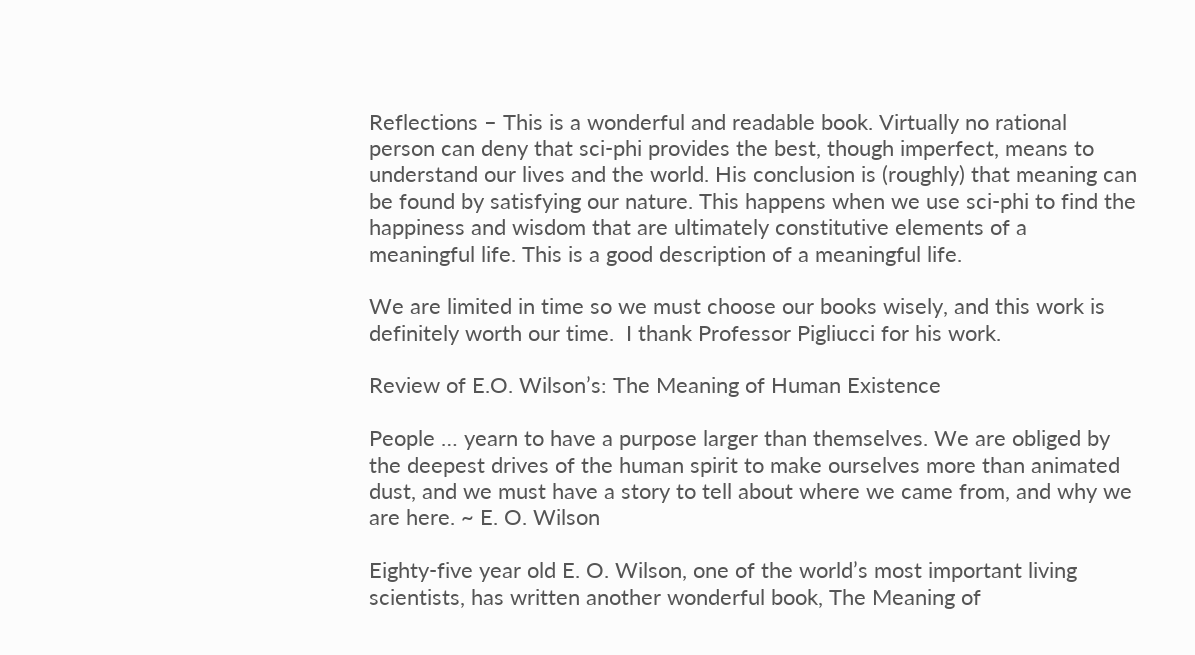Reflections – This is a wonderful and readable book. Virtually no rational person can deny that sci-phi provides the best, though imperfect, means to understand our lives and the world. His conclusion is (roughly) that meaning can be found by satisfying our nature. This happens when we use sci-phi to find the happiness and wisdom that are ultimately constitutive elements of a meaningful life. This is a good description of a meaningful life.

We are limited in time so we must choose our books wisely, and this work is definitely worth our time.  I thank Professor Pigliucci for his work.

Review of E.O. Wilson’s: The Meaning of Human Existence

People … yearn to have a purpose larger than themselves. We are obliged by the deepest drives of the human spirit to make ourselves more than animated dust, and we must have a story to tell about where we came from, and why we are here. ~ E. O. Wilson

Eighty-five year old E. O. Wilson, one of the world’s most important living scientists, has written another wonderful book, The Meaning of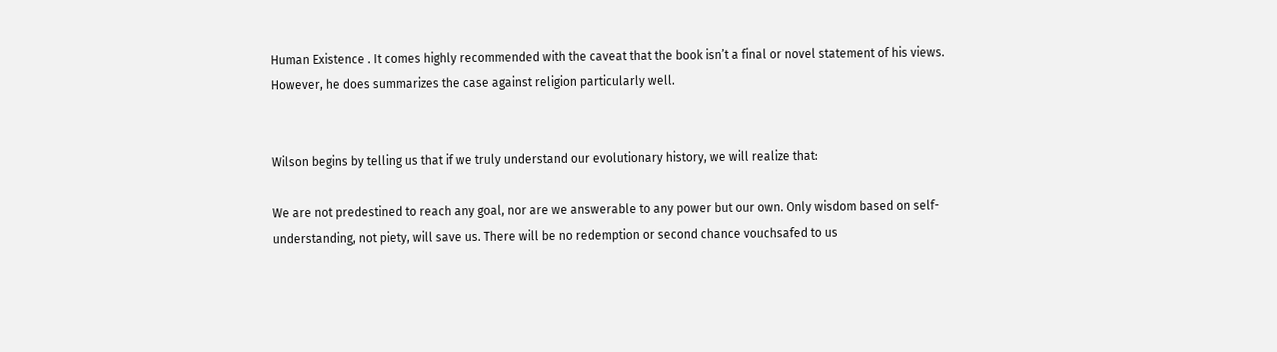Human Existence . It comes highly recommended with the caveat that the book isn’t a final or novel statement of his views. However, he does summarizes the case against religion particularly well.


Wilson begins by telling us that if we truly understand our evolutionary history, we will realize that:

We are not predestined to reach any goal, nor are we answerable to any power but our own. Only wisdom based on self-understanding, not piety, will save us. There will be no redemption or second chance vouchsafed to us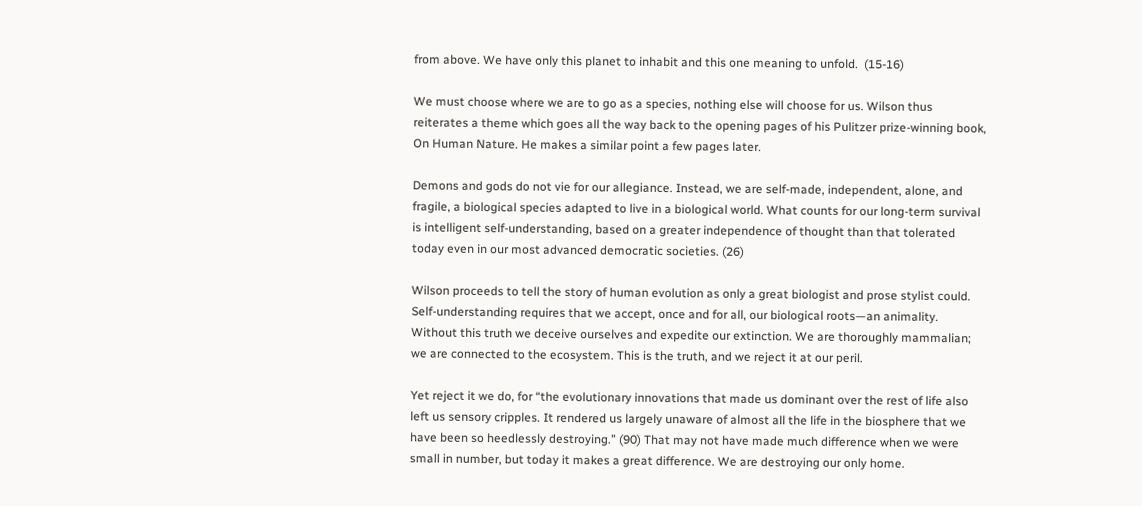from above. We have only this planet to inhabit and this one meaning to unfold.  (15-16)

We must choose where we are to go as a species, nothing else will choose for us. Wilson thus reiterates a theme which goes all the way back to the opening pages of his Pulitzer prize-winning book, On Human Nature. He makes a similar point a few pages later.

Demons and gods do not vie for our allegiance. Instead, we are self-made, independent, alone, and fragile, a biological species adapted to live in a biological world. What counts for our long-term survival is intelligent self-understanding, based on a greater independence of thought than that tolerated today even in our most advanced democratic societies. (26)

Wilson proceeds to tell the story of human evolution as only a great biologist and prose stylist could. Self-understanding requires that we accept, once and for all, our biological roots—an animality. Without this truth we deceive ourselves and expedite our extinction. We are thoroughly mammalian; we are connected to the ecosystem. This is the truth, and we reject it at our peril.

Yet reject it we do, for “the evolutionary innovations that made us dominant over the rest of life also left us sensory cripples. It rendered us largely unaware of almost all the life in the biosphere that we have been so heedlessly destroying.” (90) That may not have made much difference when we were small in number, but today it makes a great difference. We are destroying our only home.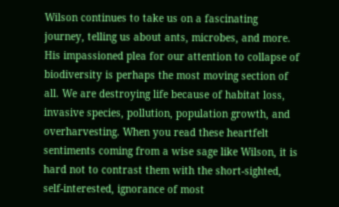Wilson continues to take us on a fascinating journey, telling us about ants, microbes, and more. His impassioned plea for our attention to collapse of biodiversity is perhaps the most moving section of all. We are destroying life because of habitat loss, invasive species, pollution, population growth, and overharvesting. When you read these heartfelt sentiments coming from a wise sage like Wilson, it is hard not to contrast them with the short-sighted, self-interested, ignorance of most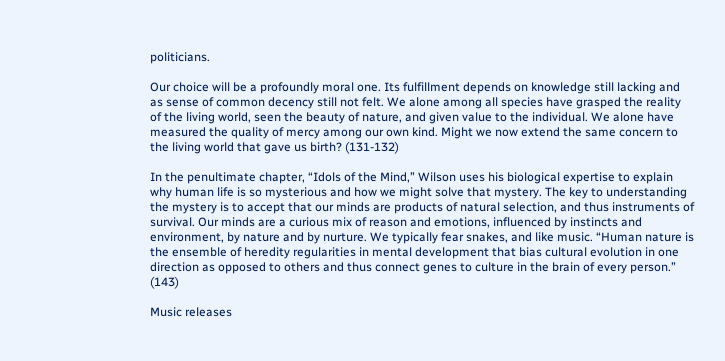politicians.

Our choice will be a profoundly moral one. Its fulfillment depends on knowledge still lacking and as sense of common decency still not felt. We alone among all species have grasped the reality of the living world, seen the beauty of nature, and given value to the individual. We alone have measured the quality of mercy among our own kind. Might we now extend the same concern to the living world that gave us birth? (131-132)

In the penultimate chapter, “Idols of the Mind,” Wilson uses his biological expertise to explain why human life is so mysterious and how we might solve that mystery. The key to understanding the mystery is to accept that our minds are products of natural selection, and thus instruments of survival. Our minds are a curious mix of reason and emotions, influenced by instincts and environment, by nature and by nurture. We typically fear snakes, and like music. “Human nature is the ensemble of heredity regularities in mental development that bias cultural evolution in one direction as opposed to others and thus connect genes to culture in the brain of every person.” (143)

Music releases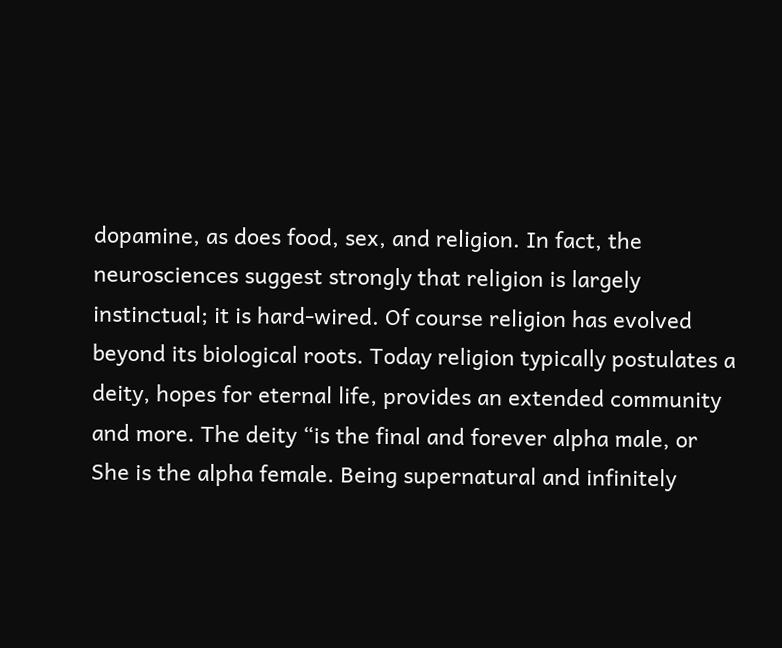dopamine, as does food, sex, and religion. In fact, the neurosciences suggest strongly that religion is largely instinctual; it is hard-wired. Of course religion has evolved beyond its biological roots. Today religion typically postulates a deity, hopes for eternal life, provides an extended community and more. The deity “is the final and forever alpha male, or She is the alpha female. Being supernatural and infinitely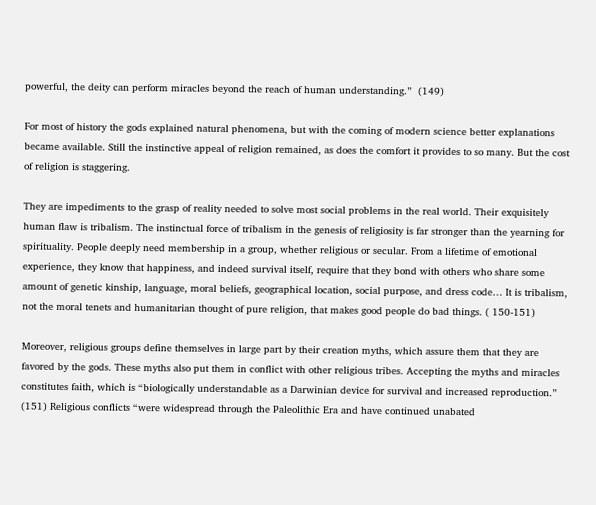powerful, the deity can perform miracles beyond the reach of human understanding.”  (149)

For most of history the gods explained natural phenomena, but with the coming of modern science better explanations became available. Still the instinctive appeal of religion remained, as does the comfort it provides to so many. But the cost of religion is staggering.

They are impediments to the grasp of reality needed to solve most social problems in the real world. Their exquisitely human flaw is tribalism. The instinctual force of tribalism in the genesis of religiosity is far stronger than the yearning for spirituality. People deeply need membership in a group, whether religious or secular. From a lifetime of emotional experience, they know that happiness, and indeed survival itself, require that they bond with others who share some amount of genetic kinship, language, moral beliefs, geographical location, social purpose, and dress code… It is tribalism, not the moral tenets and humanitarian thought of pure religion, that makes good people do bad things. ( 150-151)

Moreover, religious groups define themselves in large part by their creation myths, which assure them that they are favored by the gods. These myths also put them in conflict with other religious tribes. Accepting the myths and miracles constitutes faith, which is “biologically understandable as a Darwinian device for survival and increased reproduction.” (151) Religious conflicts “were widespread through the Paleolithic Era and have continued unabated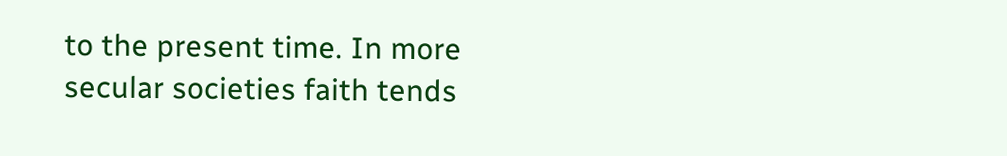to the present time. In more secular societies faith tends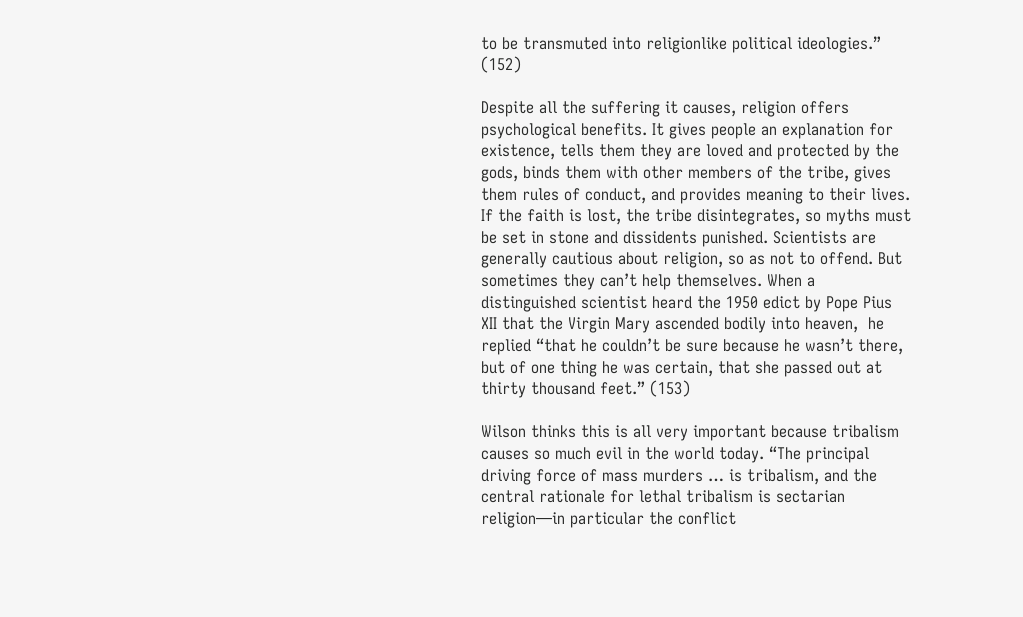to be transmuted into religionlike political ideologies.” (152)

Despite all the suffering it causes, religion offers psychological benefits. It gives people an explanation for existence, tells them they are loved and protected by the gods, binds them with other members of the tribe, gives them rules of conduct, and provides meaning to their lives. If the faith is lost, the tribe disintegrates, so myths must be set in stone and dissidents punished. Scientists are generally cautious about religion, so as not to offend. But sometimes they can’t help themselves. When a distinguished scientist heard the 1950 edict by Pope Pius XII that the Virgin Mary ascended bodily into heaven,  he replied “that he couldn’t be sure because he wasn’t there, but of one thing he was certain, that she passed out at thirty thousand feet.” (153)

Wilson thinks this is all very important because tribalism causes so much evil in the world today. “The principal driving force of mass murders … is tribalism, and the central rationale for lethal tribalism is sectarian religion—in particular the conflict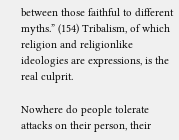between those faithful to different myths.” (154) Tribalism, of which religion and religionlike ideologies are expressions, is the real culprit.

Nowhere do people tolerate attacks on their person, their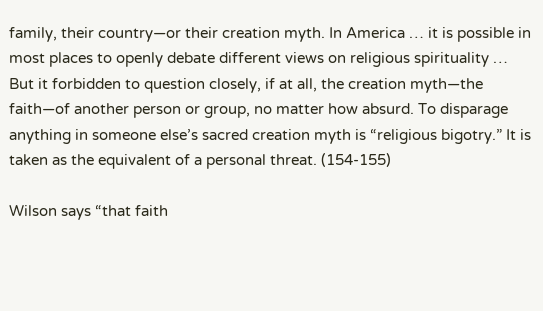family, their country—or their creation myth. In America … it is possible in most places to openly debate different views on religious spirituality … But it forbidden to question closely, if at all, the creation myth—the faith—of another person or group, no matter how absurd. To disparage anything in someone else’s sacred creation myth is “religious bigotry.” It is taken as the equivalent of a personal threat. (154-155)

Wilson says “that faith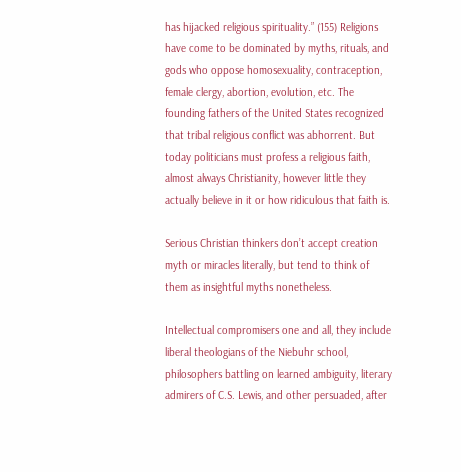has hijacked religious spirituality.” (155) Religions have come to be dominated by myths, rituals, and gods who oppose homosexuality, contraception, female clergy, abortion, evolution, etc. The founding fathers of the United States recognized that tribal religious conflict was abhorrent. But today politicians must profess a religious faith, almost always Christianity, however little they actually believe in it or how ridiculous that faith is.

Serious Christian thinkers don’t accept creation myth or miracles literally, but tend to think of them as insightful myths nonetheless.

Intellectual compromisers one and all, they include liberal theologians of the Niebuhr school, philosophers battling on learned ambiguity, literary admirers of C.S. Lewis, and other persuaded, after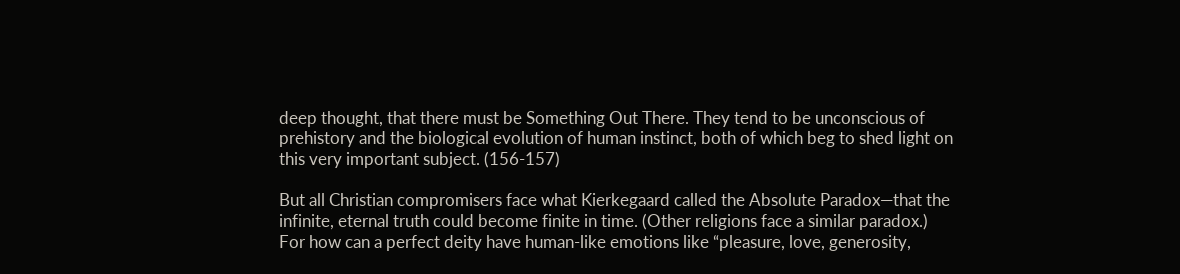deep thought, that there must be Something Out There. They tend to be unconscious of prehistory and the biological evolution of human instinct, both of which beg to shed light on this very important subject. (156-157)

But all Christian compromisers face what Kierkegaard called the Absolute Paradox—that the infinite, eternal truth could become finite in time. (Other religions face a similar paradox.) For how can a perfect deity have human-like emotions like “pleasure, love, generosity,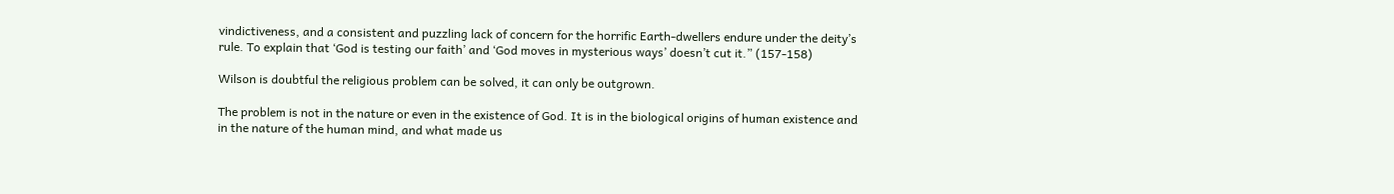vindictiveness, and a consistent and puzzling lack of concern for the horrific Earth-dwellers endure under the deity’s rule. To explain that ‘God is testing our faith’ and ‘God moves in mysterious ways’ doesn’t cut it.” (157-158)

Wilson is doubtful the religious problem can be solved, it can only be outgrown.

The problem is not in the nature or even in the existence of God. It is in the biological origins of human existence and in the nature of the human mind, and what made us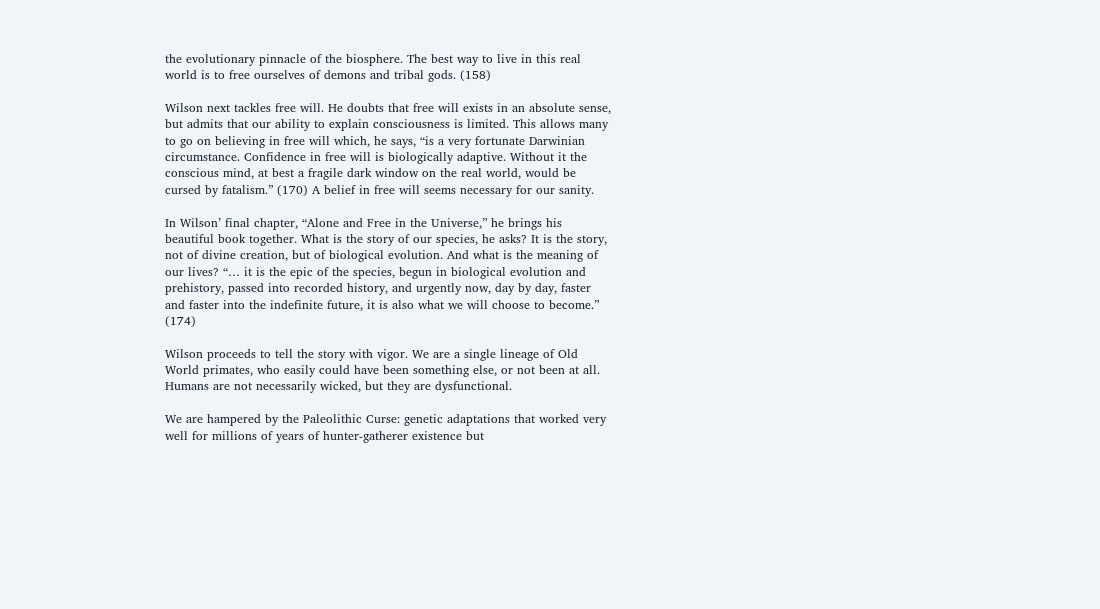the evolutionary pinnacle of the biosphere. The best way to live in this real world is to free ourselves of demons and tribal gods. (158)

Wilson next tackles free will. He doubts that free will exists in an absolute sense, but admits that our ability to explain consciousness is limited. This allows many to go on believing in free will which, he says, “is a very fortunate Darwinian circumstance. Confidence in free will is biologically adaptive. Without it the conscious mind, at best a fragile dark window on the real world, would be cursed by fatalism.” (170) A belief in free will seems necessary for our sanity.

In Wilson’ final chapter, “Alone and Free in the Universe,” he brings his beautiful book together. What is the story of our species, he asks? It is the story, not of divine creation, but of biological evolution. And what is the meaning of our lives? “… it is the epic of the species, begun in biological evolution and prehistory, passed into recorded history, and urgently now, day by day, faster and faster into the indefinite future, it is also what we will choose to become.” (174)

Wilson proceeds to tell the story with vigor. We are a single lineage of Old World primates, who easily could have been something else, or not been at all. Humans are not necessarily wicked, but they are dysfunctional.

We are hampered by the Paleolithic Curse: genetic adaptations that worked very well for millions of years of hunter-gatherer existence but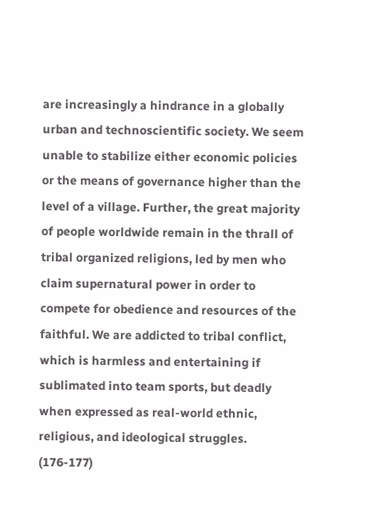are increasingly a hindrance in a globally urban and technoscientific society. We seem unable to stabilize either economic policies or the means of governance higher than the level of a village. Further, the great majority of people worldwide remain in the thrall of tribal organized religions, led by men who claim supernatural power in order to compete for obedience and resources of the faithful. We are addicted to tribal conflict, which is harmless and entertaining if sublimated into team sports, but deadly when expressed as real-world ethnic, religious, and ideological struggles.  (176-177)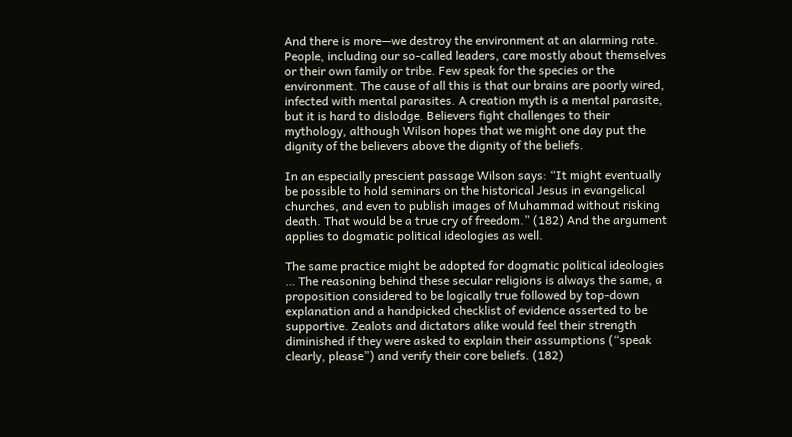And there is more—we destroy the environment at an alarming rate. People, including our so-called leaders, care mostly about themselves or their own family or tribe. Few speak for the species or the environment. The cause of all this is that our brains are poorly wired, infected with mental parasites. A creation myth is a mental parasite, but it is hard to dislodge. Believers fight challenges to their mythology, although Wilson hopes that we might one day put the dignity of the believers above the dignity of the beliefs.

In an especially prescient passage Wilson says: “It might eventually be possible to hold seminars on the historical Jesus in evangelical churches, and even to publish images of Muhammad without risking death. That would be a true cry of freedom.” (182) And the argument applies to dogmatic political ideologies as well.

The same practice might be adopted for dogmatic political ideologies … The reasoning behind these secular religions is always the same, a proposition considered to be logically true followed by top-down explanation and a handpicked checklist of evidence asserted to be supportive. Zealots and dictators alike would feel their strength diminished if they were asked to explain their assumptions (“speak clearly, please”) and verify their core beliefs. (182)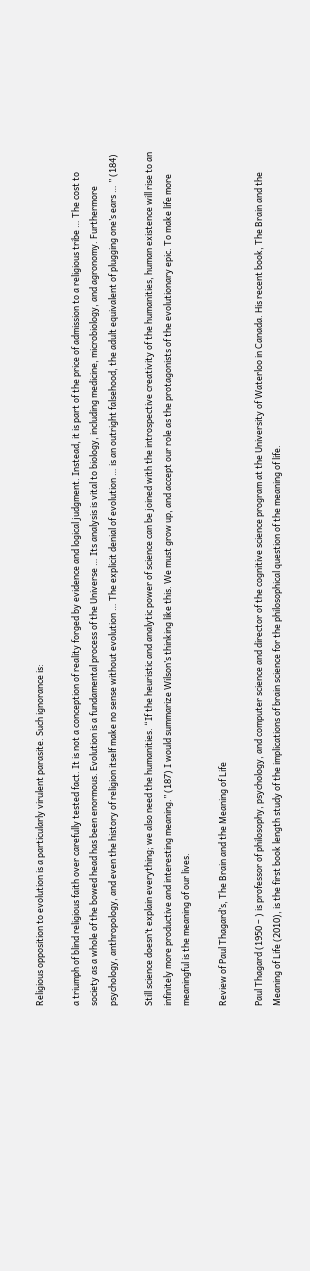Religious opposition to evolution is a particularly virulent parasite. Such ignorance is:

a triumph of blind religious faith over carefully tested fact. It is not a conception of reality forged by evidence and logical judgment. Instead, it is part of the price of admission to a religious tribe … The cost to society as a whole of the bowed head has been enormous. Evolution is a fundamental process of the Universe … Its analysis is vital to biology, including medicine, microbiology, and agronomy. Furthermore psychology, anthropology, and even the history of religion itself make no sense without evolution … The explicit denial of evolution … is an outright falsehood, the adult equivalent of plugging one’s ears … ” (184)

Still science doesn’t explain everything; we also need the humanities. “If the heuristic and analytic power of science can be joined with the introspective creativity of the humanities, human existence will rise to an infinitely more productive and interesting meaning.” (187) I would summarize Wilson’s thinking like this. We must grow up, and accept our role as the protagonists of the evolutionary epic. To make life more meaningful is the meaning of our lives.

Review of Paul Thagard’s, The Brain and the Meaning of Life

Paul Thagard (1950 – ) is professor of philosophy, psychology, and computer science and director of the cognitive science program at the University of Waterloo in Canada. His recent book, The Brain and the Meaning of Life (2010), is the first book length study of the implications of brain science for the philosophical question of the meaning of life.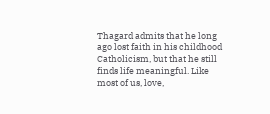Thagard admits that he long ago lost faith in his childhood Catholicism, but that he still finds life meaningful. Like most of us, love,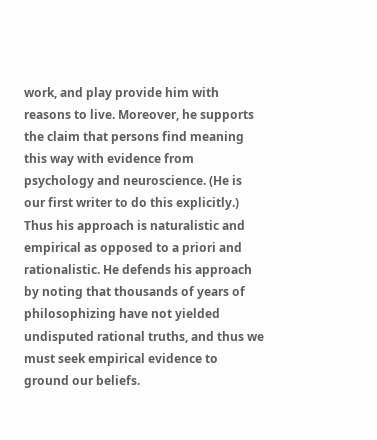work, and play provide him with reasons to live. Moreover, he supports the claim that persons find meaning this way with evidence from psychology and neuroscience. (He is our first writer to do this explicitly.) Thus his approach is naturalistic and empirical as opposed to a priori and rationalistic. He defends his approach by noting that thousands of years of philosophizing have not yielded undisputed rational truths, and thus we must seek empirical evidence to ground our beliefs.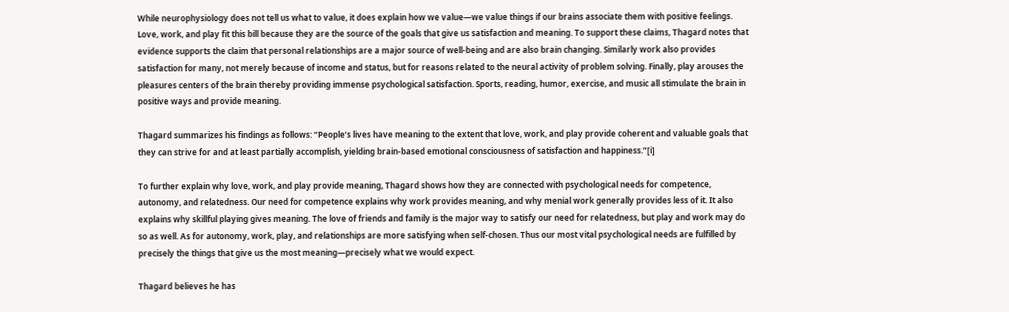While neurophysiology does not tell us what to value, it does explain how we value—we value things if our brains associate them with positive feelings. Love, work, and play fit this bill because they are the source of the goals that give us satisfaction and meaning. To support these claims, Thagard notes that evidence supports the claim that personal relationships are a major source of well-being and are also brain changing. Similarly work also provides satisfaction for many, not merely because of income and status, but for reasons related to the neural activity of problem solving. Finally, play arouses the pleasures centers of the brain thereby providing immense psychological satisfaction. Sports, reading, humor, exercise, and music all stimulate the brain in positive ways and provide meaning.

Thagard summarizes his findings as follows: “People’s lives have meaning to the extent that love, work, and play provide coherent and valuable goals that they can strive for and at least partially accomplish, yielding brain-based emotional consciousness of satisfaction and happiness.”[i]

To further explain why love, work, and play provide meaning, Thagard shows how they are connected with psychological needs for competence, autonomy, and relatedness. Our need for competence explains why work provides meaning, and why menial work generally provides less of it. It also explains why skillful playing gives meaning. The love of friends and family is the major way to satisfy our need for relatedness, but play and work may do so as well. As for autonomy, work, play, and relationships are more satisfying when self-chosen. Thus our most vital psychological needs are fulfilled by precisely the things that give us the most meaning—precisely what we would expect.

Thagard believes he has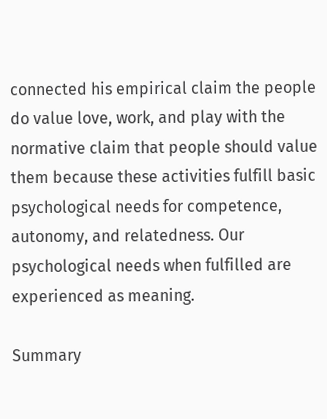connected his empirical claim the people do value love, work, and play with the normative claim that people should value them because these activities fulfill basic psychological needs for competence, autonomy, and relatedness. Our psychological needs when fulfilled are experienced as meaning.

Summary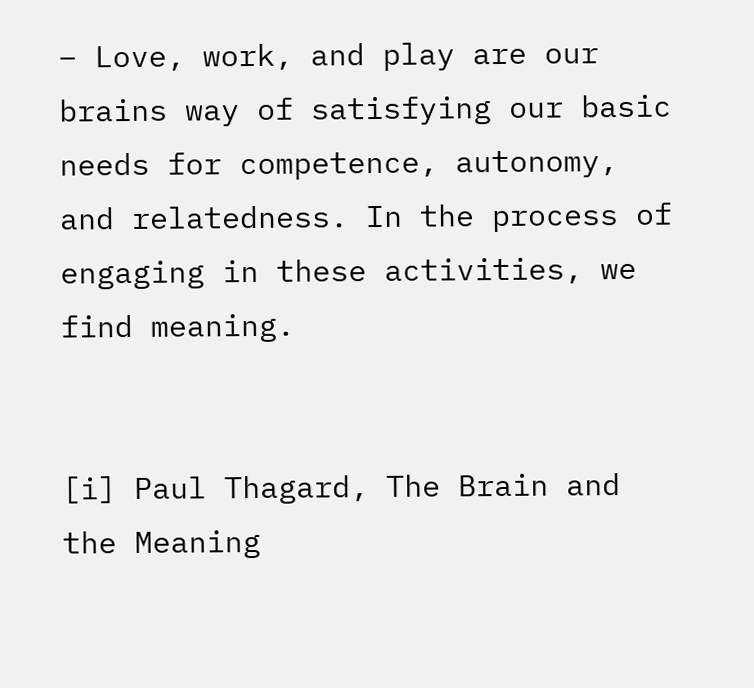– Love, work, and play are our brains way of satisfying our basic needs for competence, autonomy, and relatedness. In the process of engaging in these activities, we find meaning.


[i] Paul Thagard, The Brain and the Meaning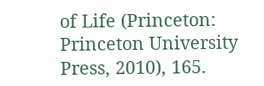of Life (Princeton: Princeton University Press, 2010), 165.